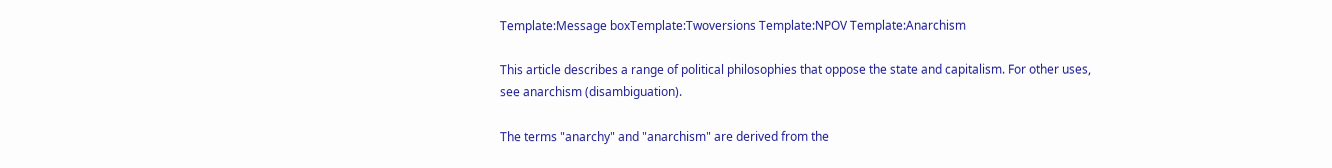Template:Message boxTemplate:Twoversions Template:NPOV Template:Anarchism

This article describes a range of political philosophies that oppose the state and capitalism. For other uses, see anarchism (disambiguation).

The terms "anarchy" and "anarchism" are derived from the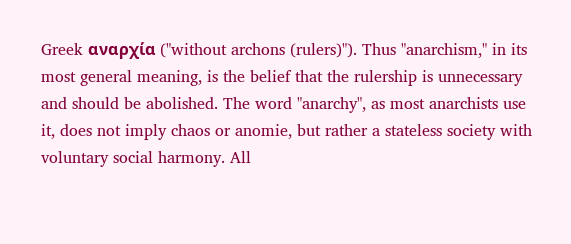Greek αναρχία ("without archons (rulers)"). Thus "anarchism," in its most general meaning, is the belief that the rulership is unnecessary and should be abolished. The word "anarchy", as most anarchists use it, does not imply chaos or anomie, but rather a stateless society with voluntary social harmony. All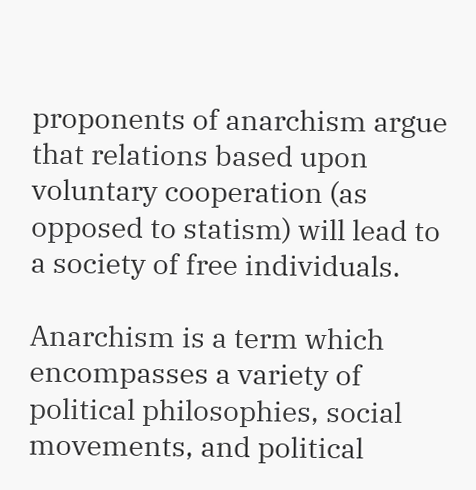proponents of anarchism argue that relations based upon voluntary cooperation (as opposed to statism) will lead to a society of free individuals.

Anarchism is a term which encompasses a variety of political philosophies, social movements, and political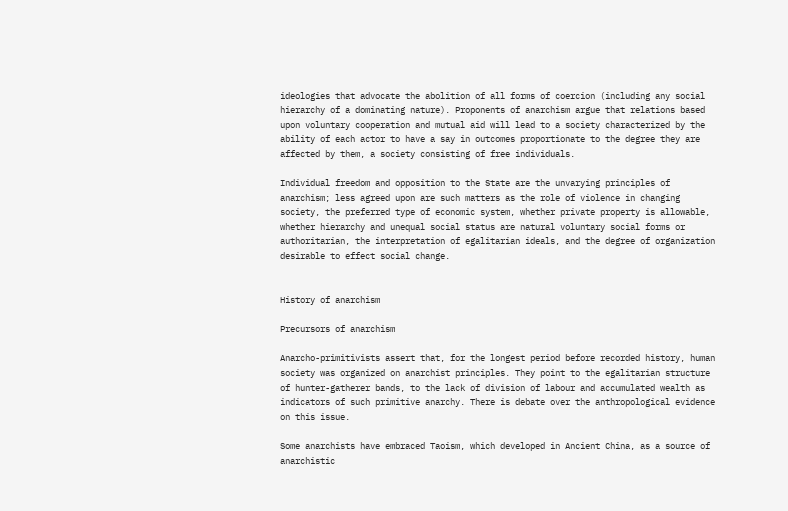ideologies that advocate the abolition of all forms of coercion (including any social hierarchy of a dominating nature). Proponents of anarchism argue that relations based upon voluntary cooperation and mutual aid will lead to a society characterized by the ability of each actor to have a say in outcomes proportionate to the degree they are affected by them, a society consisting of free individuals.

Individual freedom and opposition to the State are the unvarying principles of anarchism; less agreed upon are such matters as the role of violence in changing society, the preferred type of economic system, whether private property is allowable, whether hierarchy and unequal social status are natural voluntary social forms or authoritarian, the interpretation of egalitarian ideals, and the degree of organization desirable to effect social change.


History of anarchism

Precursors of anarchism

Anarcho-primitivists assert that, for the longest period before recorded history, human society was organized on anarchist principles. They point to the egalitarian structure of hunter-gatherer bands, to the lack of division of labour and accumulated wealth as indicators of such primitive anarchy. There is debate over the anthropological evidence on this issue.

Some anarchists have embraced Taoism, which developed in Ancient China, as a source of anarchistic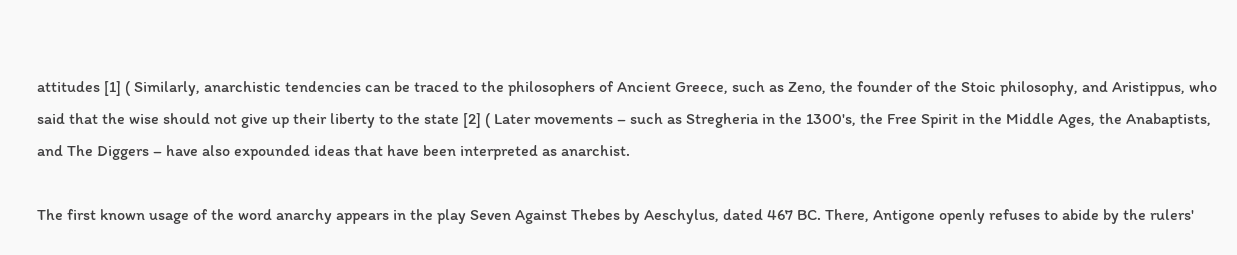attitudes [1] ( Similarly, anarchistic tendencies can be traced to the philosophers of Ancient Greece, such as Zeno, the founder of the Stoic philosophy, and Aristippus, who said that the wise should not give up their liberty to the state [2] ( Later movements – such as Stregheria in the 1300's, the Free Spirit in the Middle Ages, the Anabaptists, and The Diggers – have also expounded ideas that have been interpreted as anarchist.

The first known usage of the word anarchy appears in the play Seven Against Thebes by Aeschylus, dated 467 BC. There, Antigone openly refuses to abide by the rulers'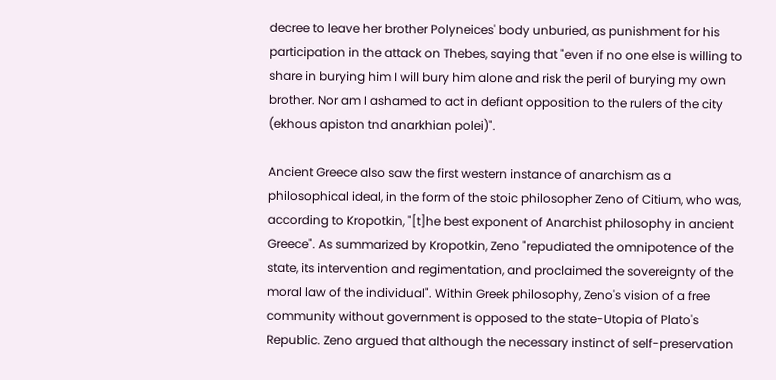decree to leave her brother Polyneices' body unburied, as punishment for his participation in the attack on Thebes, saying that "even if no one else is willing to share in burying him I will bury him alone and risk the peril of burying my own brother. Nor am I ashamed to act in defiant opposition to the rulers of the city (ekhous apiston tnd anarkhian polei)".

Ancient Greece also saw the first western instance of anarchism as a philosophical ideal, in the form of the stoic philosopher Zeno of Citium, who was, according to Kropotkin, "[t]he best exponent of Anarchist philosophy in ancient Greece". As summarized by Kropotkin, Zeno "repudiated the omnipotence of the state, its intervention and regimentation, and proclaimed the sovereignty of the moral law of the individual". Within Greek philosophy, Zeno's vision of a free community without government is opposed to the state-Utopia of Plato's Republic. Zeno argued that although the necessary instinct of self-preservation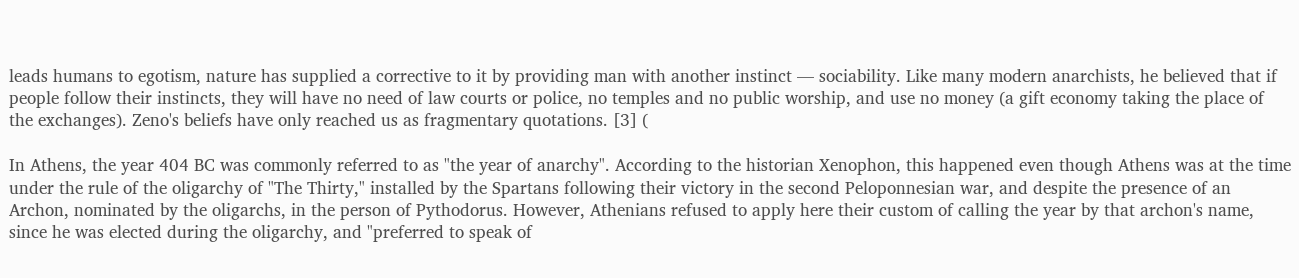leads humans to egotism, nature has supplied a corrective to it by providing man with another instinct — sociability. Like many modern anarchists, he believed that if people follow their instincts, they will have no need of law courts or police, no temples and no public worship, and use no money (a gift economy taking the place of the exchanges). Zeno's beliefs have only reached us as fragmentary quotations. [3] (

In Athens, the year 404 BC was commonly referred to as "the year of anarchy". According to the historian Xenophon, this happened even though Athens was at the time under the rule of the oligarchy of "The Thirty," installed by the Spartans following their victory in the second Peloponnesian war, and despite the presence of an Archon, nominated by the oligarchs, in the person of Pythodorus. However, Athenians refused to apply here their custom of calling the year by that archon's name, since he was elected during the oligarchy, and "preferred to speak of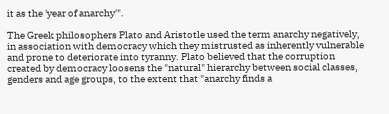it as the 'year of anarchy'".

The Greek philosophers Plato and Aristotle used the term anarchy negatively, in association with democracy which they mistrusted as inherently vulnerable and prone to deteriorate into tyranny. Plato believed that the corruption created by democracy loosens the "natural" hierarchy between social classes, genders and age groups, to the extent that "anarchy finds a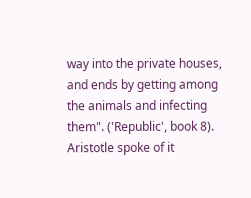way into the private houses, and ends by getting among the animals and infecting them". ('Republic', book 8). Aristotle spoke of it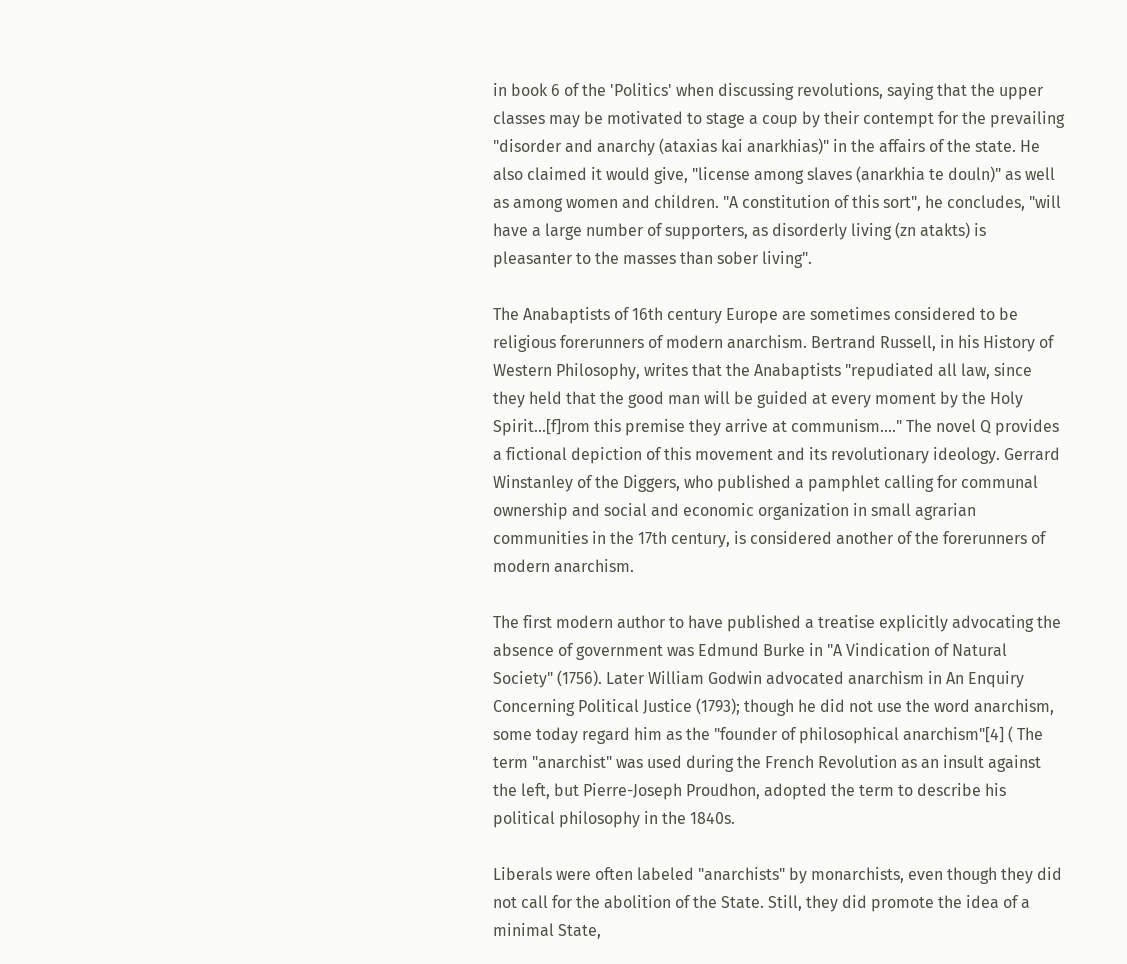in book 6 of the 'Politics' when discussing revolutions, saying that the upper classes may be motivated to stage a coup by their contempt for the prevailing "disorder and anarchy (ataxias kai anarkhias)" in the affairs of the state. He also claimed it would give, "license among slaves (anarkhia te douln)" as well as among women and children. "A constitution of this sort", he concludes, "will have a large number of supporters, as disorderly living (zn atakts) is pleasanter to the masses than sober living".

The Anabaptists of 16th century Europe are sometimes considered to be religious forerunners of modern anarchism. Bertrand Russell, in his History of Western Philosophy, writes that the Anabaptists "repudiated all law, since they held that the good man will be guided at every moment by the Holy Spirit...[f]rom this premise they arrive at communism...." The novel Q provides a fictional depiction of this movement and its revolutionary ideology. Gerrard Winstanley of the Diggers, who published a pamphlet calling for communal ownership and social and economic organization in small agrarian communities in the 17th century, is considered another of the forerunners of modern anarchism.

The first modern author to have published a treatise explicitly advocating the absence of government was Edmund Burke in "A Vindication of Natural Society" (1756). Later William Godwin advocated anarchism in An Enquiry Concerning Political Justice (1793); though he did not use the word anarchism, some today regard him as the "founder of philosophical anarchism"[4] ( The term "anarchist" was used during the French Revolution as an insult against the left, but Pierre-Joseph Proudhon, adopted the term to describe his political philosophy in the 1840s.

Liberals were often labeled "anarchists" by monarchists, even though they did not call for the abolition of the State. Still, they did promote the idea of a minimal State,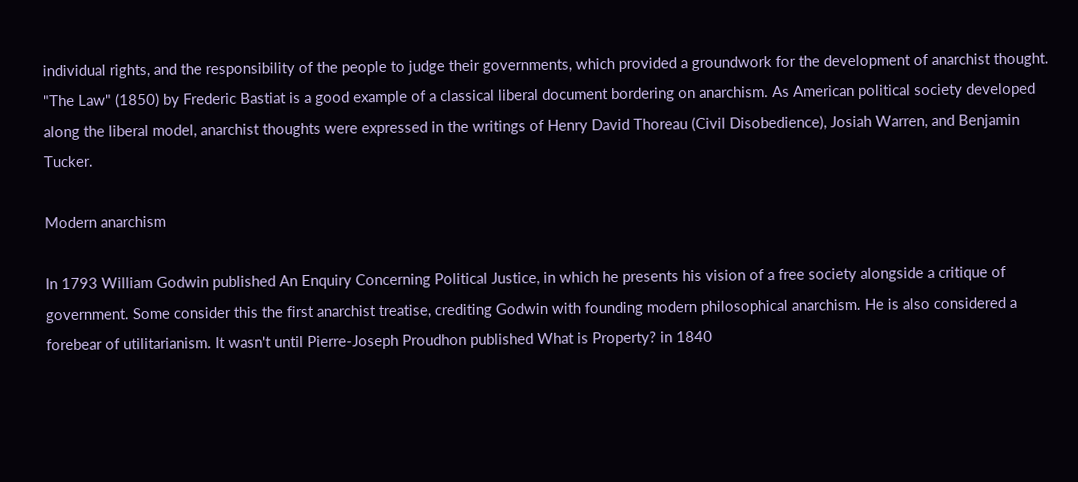individual rights, and the responsibility of the people to judge their governments, which provided a groundwork for the development of anarchist thought. "The Law" (1850) by Frederic Bastiat is a good example of a classical liberal document bordering on anarchism. As American political society developed along the liberal model, anarchist thoughts were expressed in the writings of Henry David Thoreau (Civil Disobedience), Josiah Warren, and Benjamin Tucker.

Modern anarchism

In 1793 William Godwin published An Enquiry Concerning Political Justice, in which he presents his vision of a free society alongside a critique of government. Some consider this the first anarchist treatise, crediting Godwin with founding modern philosophical anarchism. He is also considered a forebear of utilitarianism. It wasn't until Pierre-Joseph Proudhon published What is Property? in 1840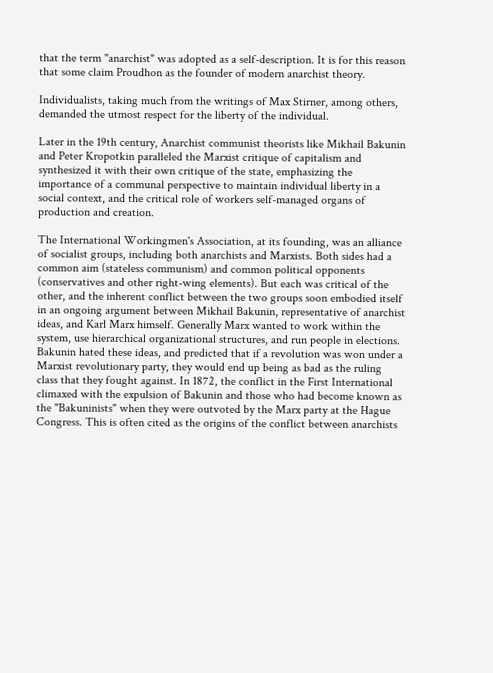that the term "anarchist" was adopted as a self-description. It is for this reason that some claim Proudhon as the founder of modern anarchist theory.

Individualists, taking much from the writings of Max Stirner, among others, demanded the utmost respect for the liberty of the individual.

Later in the 19th century, Anarchist communist theorists like Mikhail Bakunin and Peter Kropotkin paralleled the Marxist critique of capitalism and synthesized it with their own critique of the state, emphasizing the importance of a communal perspective to maintain individual liberty in a social context, and the critical role of workers self-managed organs of production and creation.

The International Workingmen's Association, at its founding, was an alliance of socialist groups, including both anarchists and Marxists. Both sides had a common aim (stateless communism) and common political opponents (conservatives and other right-wing elements). But each was critical of the other, and the inherent conflict between the two groups soon embodied itself in an ongoing argument between Mikhail Bakunin, representative of anarchist ideas, and Karl Marx himself. Generally Marx wanted to work within the system, use hierarchical organizational structures, and run people in elections. Bakunin hated these ideas, and predicted that if a revolution was won under a Marxist revolutionary party, they would end up being as bad as the ruling class that they fought against. In 1872, the conflict in the First International climaxed with the expulsion of Bakunin and those who had become known as the "Bakuninists" when they were outvoted by the Marx party at the Hague Congress. This is often cited as the origins of the conflict between anarchists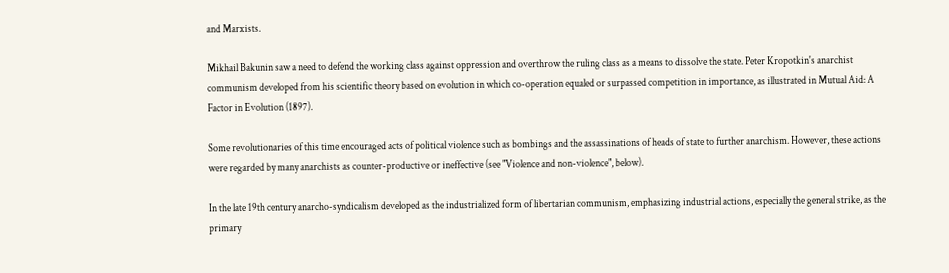and Marxists.

Mikhail Bakunin saw a need to defend the working class against oppression and overthrow the ruling class as a means to dissolve the state. Peter Kropotkin's anarchist communism developed from his scientific theory based on evolution in which co-operation equaled or surpassed competition in importance, as illustrated in Mutual Aid: A Factor in Evolution (1897).

Some revolutionaries of this time encouraged acts of political violence such as bombings and the assassinations of heads of state to further anarchism. However, these actions were regarded by many anarchists as counter-productive or ineffective (see "Violence and non-violence", below).

In the late 19th century anarcho-syndicalism developed as the industrialized form of libertarian communism, emphasizing industrial actions, especially the general strike, as the primary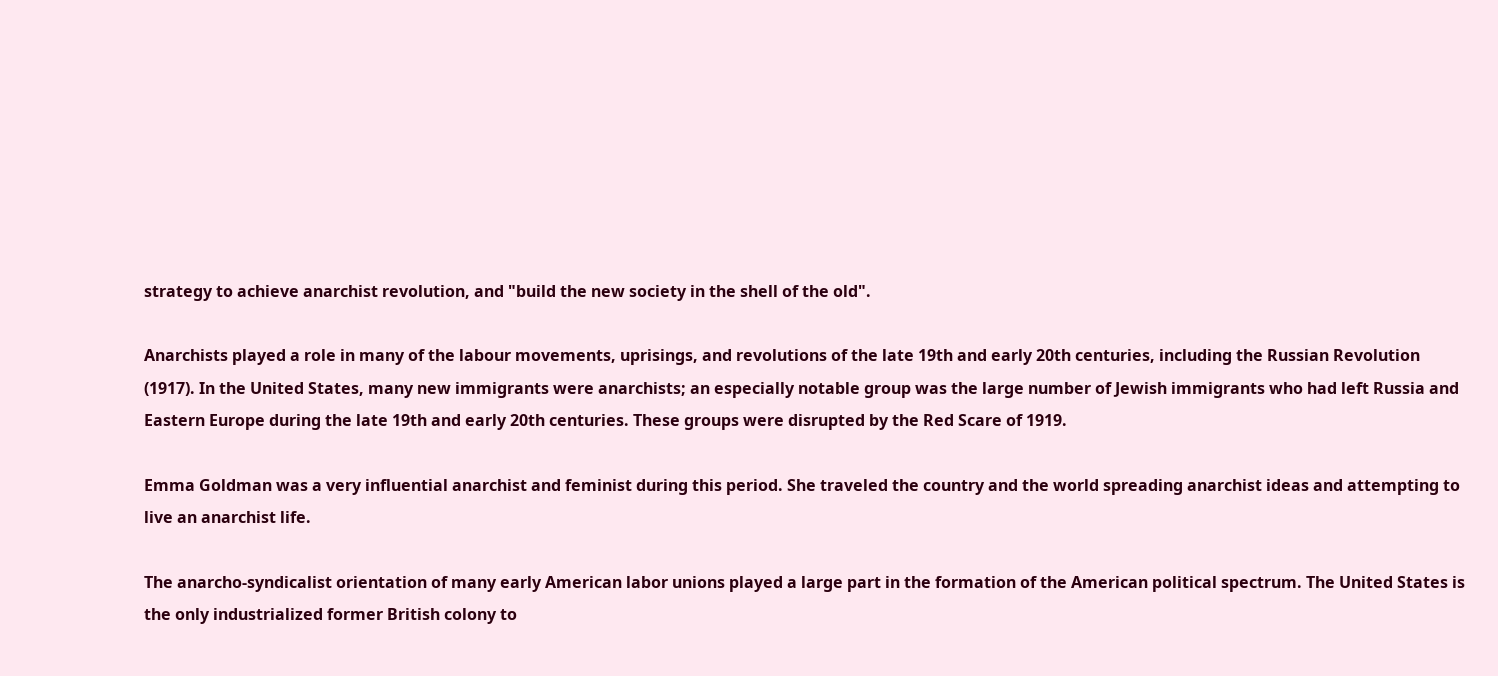strategy to achieve anarchist revolution, and "build the new society in the shell of the old".

Anarchists played a role in many of the labour movements, uprisings, and revolutions of the late 19th and early 20th centuries, including the Russian Revolution (1917). In the United States, many new immigrants were anarchists; an especially notable group was the large number of Jewish immigrants who had left Russia and Eastern Europe during the late 19th and early 20th centuries. These groups were disrupted by the Red Scare of 1919.

Emma Goldman was a very influential anarchist and feminist during this period. She traveled the country and the world spreading anarchist ideas and attempting to live an anarchist life.

The anarcho-syndicalist orientation of many early American labor unions played a large part in the formation of the American political spectrum. The United States is the only industrialized former British colony to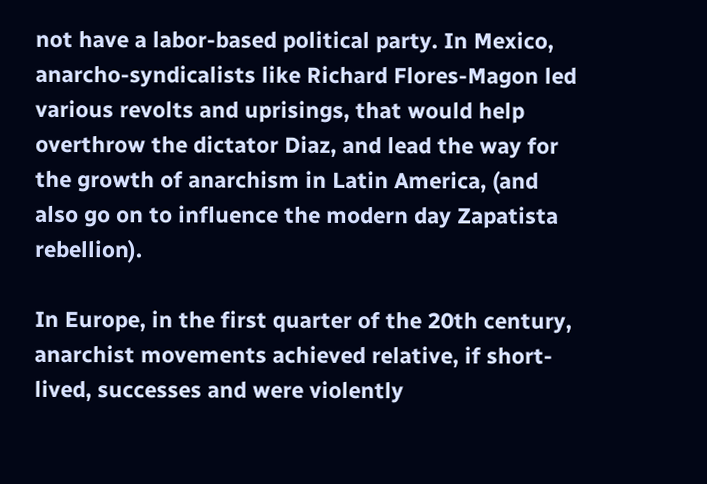not have a labor-based political party. In Mexico, anarcho-syndicalists like Richard Flores-Magon led various revolts and uprisings, that would help overthrow the dictator Diaz, and lead the way for the growth of anarchism in Latin America, (and also go on to influence the modern day Zapatista rebellion).

In Europe, in the first quarter of the 20th century, anarchist movements achieved relative, if short-lived, successes and were violently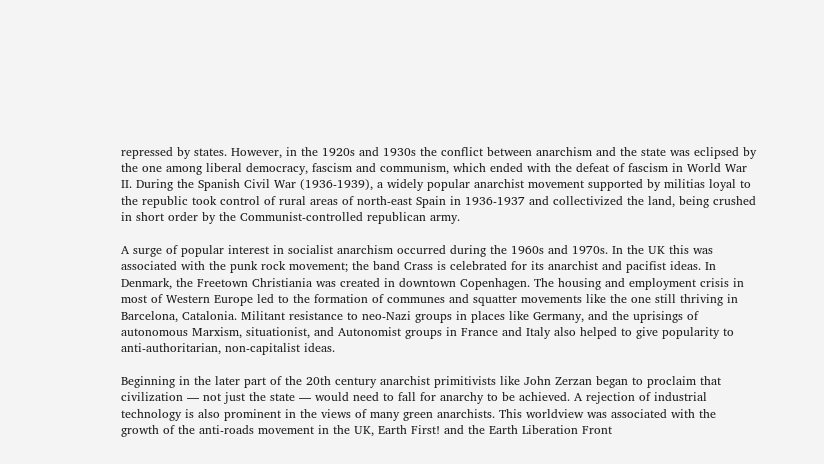repressed by states. However, in the 1920s and 1930s the conflict between anarchism and the state was eclipsed by the one among liberal democracy, fascism and communism, which ended with the defeat of fascism in World War II. During the Spanish Civil War (1936-1939), a widely popular anarchist movement supported by militias loyal to the republic took control of rural areas of north-east Spain in 1936-1937 and collectivized the land, being crushed in short order by the Communist-controlled republican army.

A surge of popular interest in socialist anarchism occurred during the 1960s and 1970s. In the UK this was associated with the punk rock movement; the band Crass is celebrated for its anarchist and pacifist ideas. In Denmark, the Freetown Christiania was created in downtown Copenhagen. The housing and employment crisis in most of Western Europe led to the formation of communes and squatter movements like the one still thriving in Barcelona, Catalonia. Militant resistance to neo-Nazi groups in places like Germany, and the uprisings of autonomous Marxism, situationist, and Autonomist groups in France and Italy also helped to give popularity to anti-authoritarian, non-capitalist ideas.

Beginning in the later part of the 20th century anarchist primitivists like John Zerzan began to proclaim that civilization — not just the state — would need to fall for anarchy to be achieved. A rejection of industrial technology is also prominent in the views of many green anarchists. This worldview was associated with the growth of the anti-roads movement in the UK, Earth First! and the Earth Liberation Front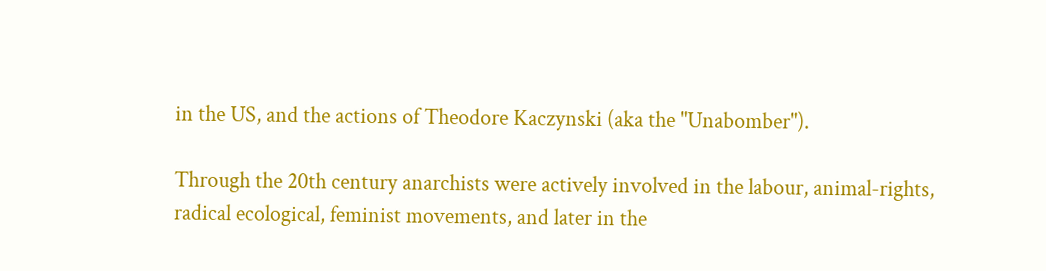in the US, and the actions of Theodore Kaczynski (aka the "Unabomber").

Through the 20th century anarchists were actively involved in the labour, animal-rights, radical ecological, feminist movements, and later in the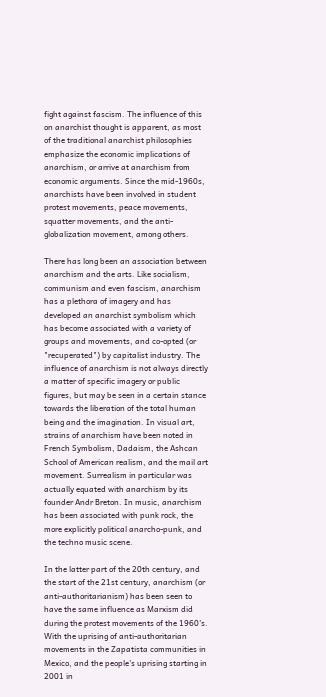fight against fascism. The influence of this on anarchist thought is apparent, as most of the traditional anarchist philosophies emphasize the economic implications of anarchism, or arrive at anarchism from economic arguments. Since the mid-1960s, anarchists have been involved in student protest movements, peace movements, squatter movements, and the anti-globalization movement, among others.

There has long been an association between anarchism and the arts. Like socialism, communism and even fascism, anarchism has a plethora of imagery and has developed an anarchist symbolism which has become associated with a variety of groups and movements, and co-opted (or "recuperated") by capitalist industry. The influence of anarchism is not always directly a matter of specific imagery or public figures, but may be seen in a certain stance towards the liberation of the total human being and the imagination. In visual art, strains of anarchism have been noted in French Symbolism, Dadaism, the Ashcan School of American realism, and the mail art movement. Surrealism in particular was actually equated with anarchism by its founder Andr Breton. In music, anarchism has been associated with punk rock, the more explicitly political anarcho-punk, and the techno music scene.

In the latter part of the 20th century, and the start of the 21st century, anarchism (or anti-authoritarianism) has been seen to have the same influence as Marxism did during the protest movements of the 1960's. With the uprising of anti-authoritarian movements in the Zapatista communities in Mexico, and the people's uprising starting in 2001 in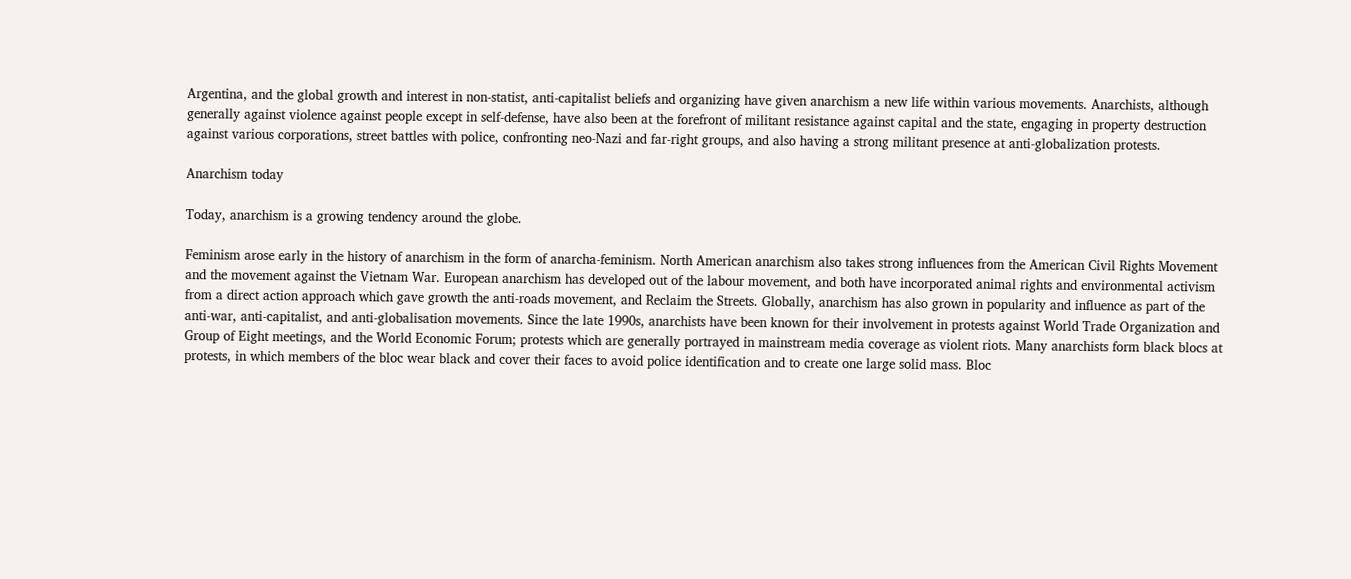Argentina, and the global growth and interest in non-statist, anti-capitalist beliefs and organizing have given anarchism a new life within various movements. Anarchists, although generally against violence against people except in self-defense, have also been at the forefront of militant resistance against capital and the state, engaging in property destruction against various corporations, street battles with police, confronting neo-Nazi and far-right groups, and also having a strong militant presence at anti-globalization protests.

Anarchism today

Today, anarchism is a growing tendency around the globe.

Feminism arose early in the history of anarchism in the form of anarcha-feminism. North American anarchism also takes strong influences from the American Civil Rights Movement and the movement against the Vietnam War. European anarchism has developed out of the labour movement, and both have incorporated animal rights and environmental activism from a direct action approach which gave growth the anti-roads movement, and Reclaim the Streets. Globally, anarchism has also grown in popularity and influence as part of the anti-war, anti-capitalist, and anti-globalisation movements. Since the late 1990s, anarchists have been known for their involvement in protests against World Trade Organization and Group of Eight meetings, and the World Economic Forum; protests which are generally portrayed in mainstream media coverage as violent riots. Many anarchists form black blocs at protests, in which members of the bloc wear black and cover their faces to avoid police identification and to create one large solid mass. Bloc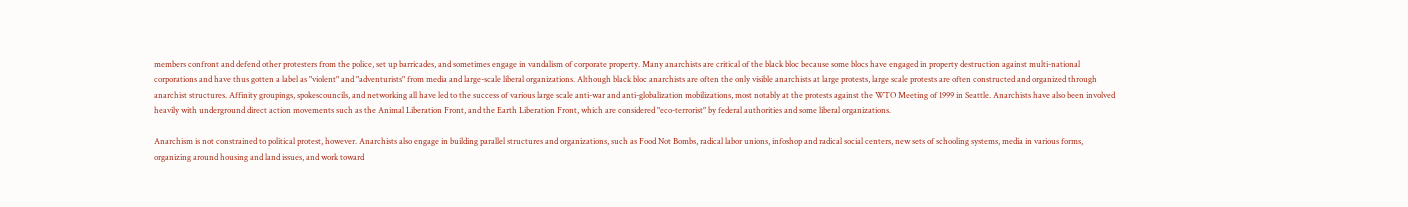members confront and defend other protesters from the police, set up barricades, and sometimes engage in vandalism of corporate property. Many anarchists are critical of the black bloc because some blocs have engaged in property destruction against multi-national corporations and have thus gotten a label as "violent" and "adventurists" from media and large-scale liberal organizations. Although black bloc anarchists are often the only visible anarchists at large protests, large scale protests are often constructed and organized through anarchist structures. Affinity groupings, spokescouncils, and networking all have led to the success of various large scale anti-war and anti-globalization mobilizations, most notably at the protests against the WTO Meeting of 1999 in Seattle. Anarchists have also been involved heavily with underground direct action movements such as the Animal Liberation Front, and the Earth Liberation Front, which are considered "eco-terrorist" by federal authorities and some liberal organizations.

Anarchism is not constrained to political protest, however. Anarchists also engage in building parallel structures and organizations, such as Food Not Bombs, radical labor unions, infoshop and radical social centers, new sets of schooling systems, media in various forms, organizing around housing and land issues, and work toward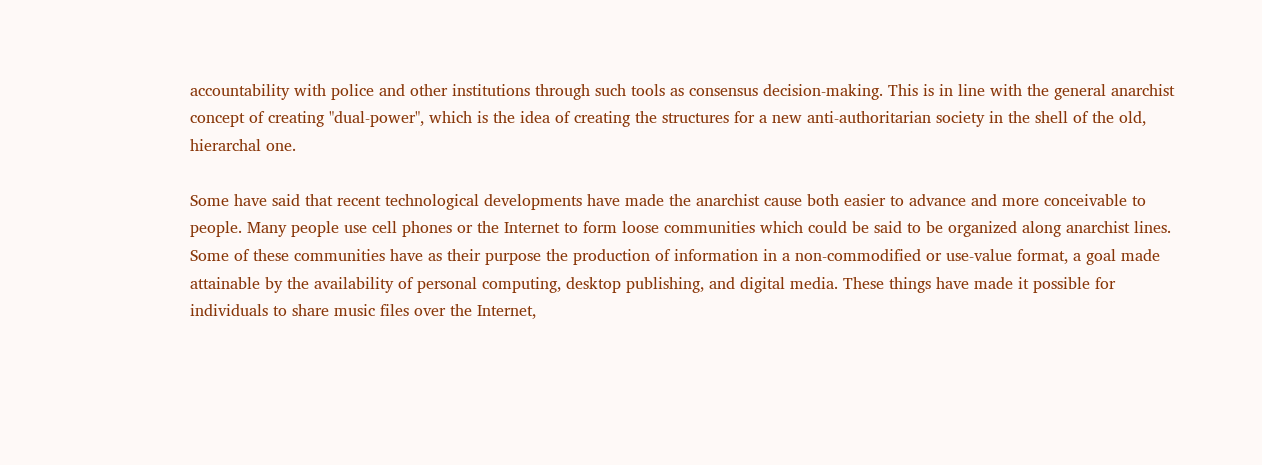accountability with police and other institutions through such tools as consensus decision-making. This is in line with the general anarchist concept of creating "dual-power", which is the idea of creating the structures for a new anti-authoritarian society in the shell of the old, hierarchal one.

Some have said that recent technological developments have made the anarchist cause both easier to advance and more conceivable to people. Many people use cell phones or the Internet to form loose communities which could be said to be organized along anarchist lines. Some of these communities have as their purpose the production of information in a non-commodified or use-value format, a goal made attainable by the availability of personal computing, desktop publishing, and digital media. These things have made it possible for individuals to share music files over the Internet,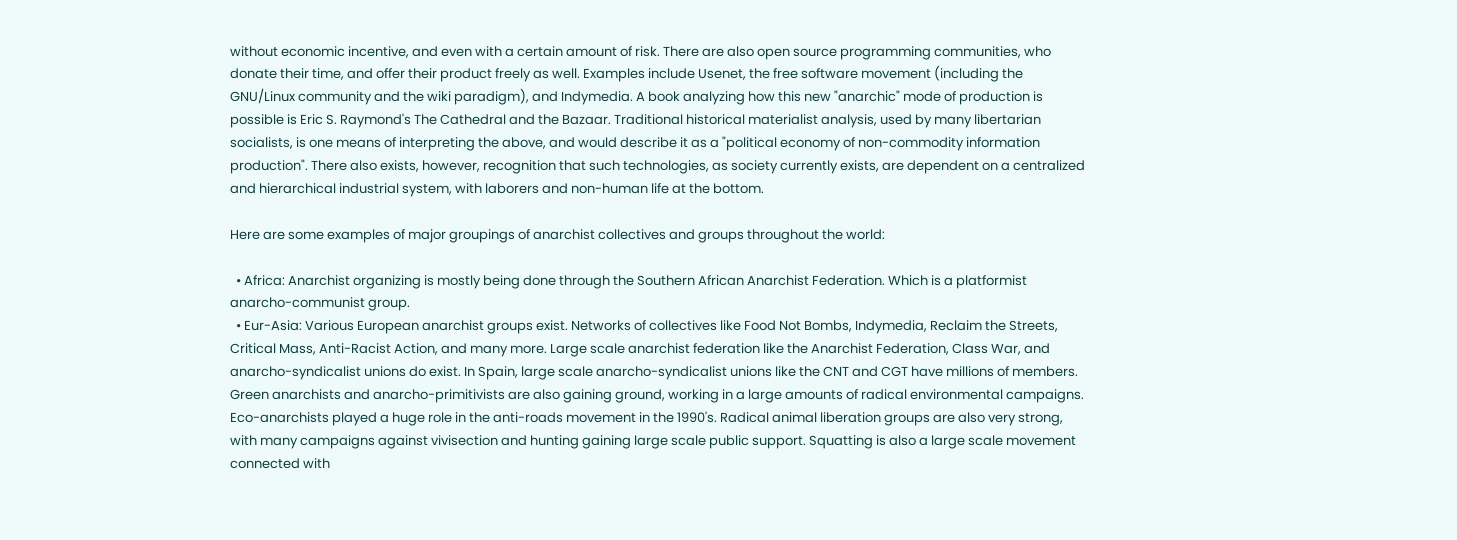without economic incentive, and even with a certain amount of risk. There are also open source programming communities, who donate their time, and offer their product freely as well. Examples include Usenet, the free software movement (including the GNU/Linux community and the wiki paradigm), and Indymedia. A book analyzing how this new "anarchic" mode of production is possible is Eric S. Raymond's The Cathedral and the Bazaar. Traditional historical materialist analysis, used by many libertarian socialists, is one means of interpreting the above, and would describe it as a "political economy of non-commodity information production". There also exists, however, recognition that such technologies, as society currently exists, are dependent on a centralized and hierarchical industrial system, with laborers and non-human life at the bottom.

Here are some examples of major groupings of anarchist collectives and groups throughout the world:

  • Africa: Anarchist organizing is mostly being done through the Southern African Anarchist Federation. Which is a platformist anarcho-communist group.
  • Eur-Asia: Various European anarchist groups exist. Networks of collectives like Food Not Bombs, Indymedia, Reclaim the Streets, Critical Mass, Anti-Racist Action, and many more. Large scale anarchist federation like the Anarchist Federation, Class War, and anarcho-syndicalist unions do exist. In Spain, large scale anarcho-syndicalist unions like the CNT and CGT have millions of members. Green anarchists and anarcho-primitivists are also gaining ground, working in a large amounts of radical environmental campaigns. Eco-anarchists played a huge role in the anti-roads movement in the 1990's. Radical animal liberation groups are also very strong, with many campaigns against vivisection and hunting gaining large scale public support. Squatting is also a large scale movement connected with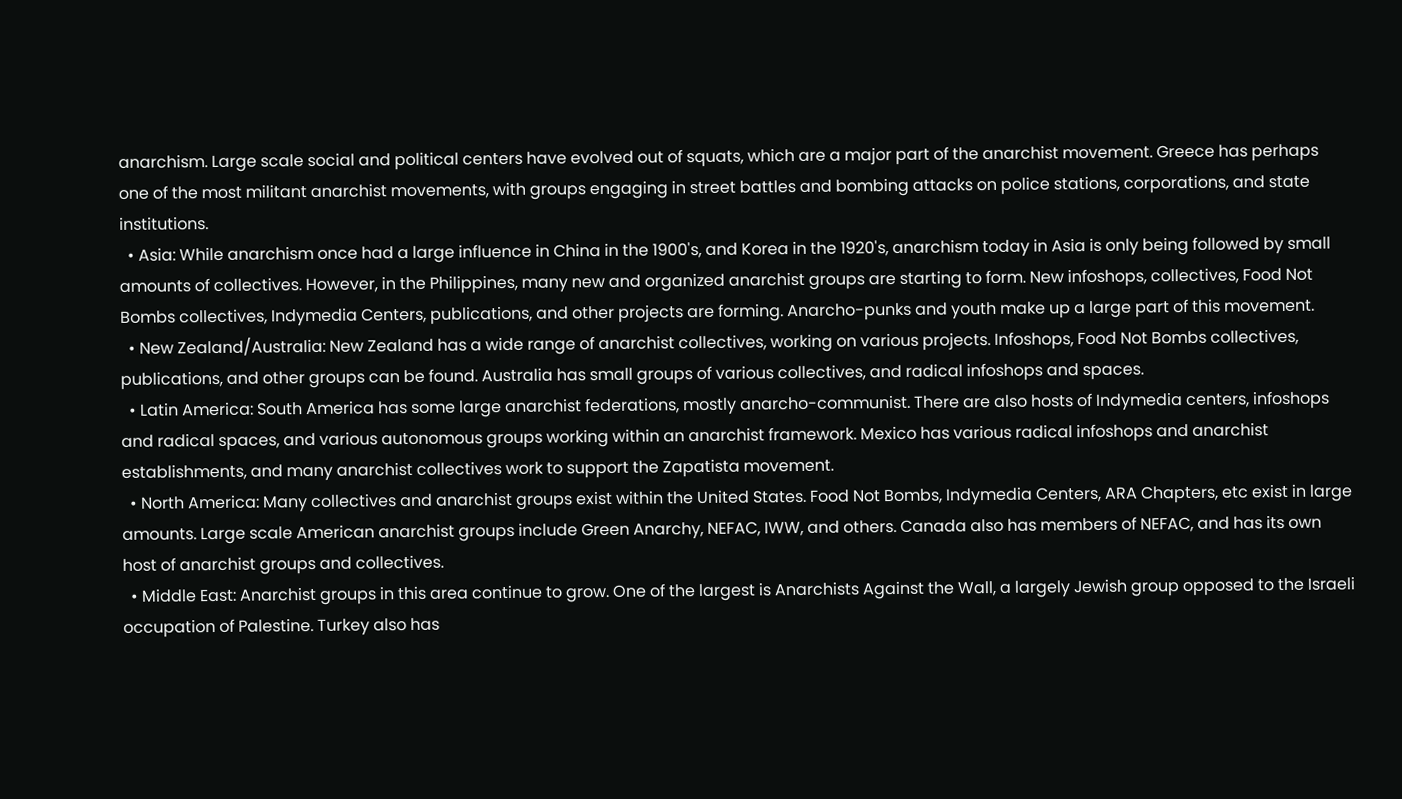anarchism. Large scale social and political centers have evolved out of squats, which are a major part of the anarchist movement. Greece has perhaps one of the most militant anarchist movements, with groups engaging in street battles and bombing attacks on police stations, corporations, and state institutions.
  • Asia: While anarchism once had a large influence in China in the 1900's, and Korea in the 1920's, anarchism today in Asia is only being followed by small amounts of collectives. However, in the Philippines, many new and organized anarchist groups are starting to form. New infoshops, collectives, Food Not Bombs collectives, Indymedia Centers, publications, and other projects are forming. Anarcho-punks and youth make up a large part of this movement.
  • New Zealand/Australia: New Zealand has a wide range of anarchist collectives, working on various projects. Infoshops, Food Not Bombs collectives, publications, and other groups can be found. Australia has small groups of various collectives, and radical infoshops and spaces.
  • Latin America: South America has some large anarchist federations, mostly anarcho-communist. There are also hosts of Indymedia centers, infoshops and radical spaces, and various autonomous groups working within an anarchist framework. Mexico has various radical infoshops and anarchist establishments, and many anarchist collectives work to support the Zapatista movement.
  • North America: Many collectives and anarchist groups exist within the United States. Food Not Bombs, Indymedia Centers, ARA Chapters, etc exist in large amounts. Large scale American anarchist groups include Green Anarchy, NEFAC, IWW, and others. Canada also has members of NEFAC, and has its own host of anarchist groups and collectives.
  • Middle East: Anarchist groups in this area continue to grow. One of the largest is Anarchists Against the Wall, a largely Jewish group opposed to the Israeli occupation of Palestine. Turkey also has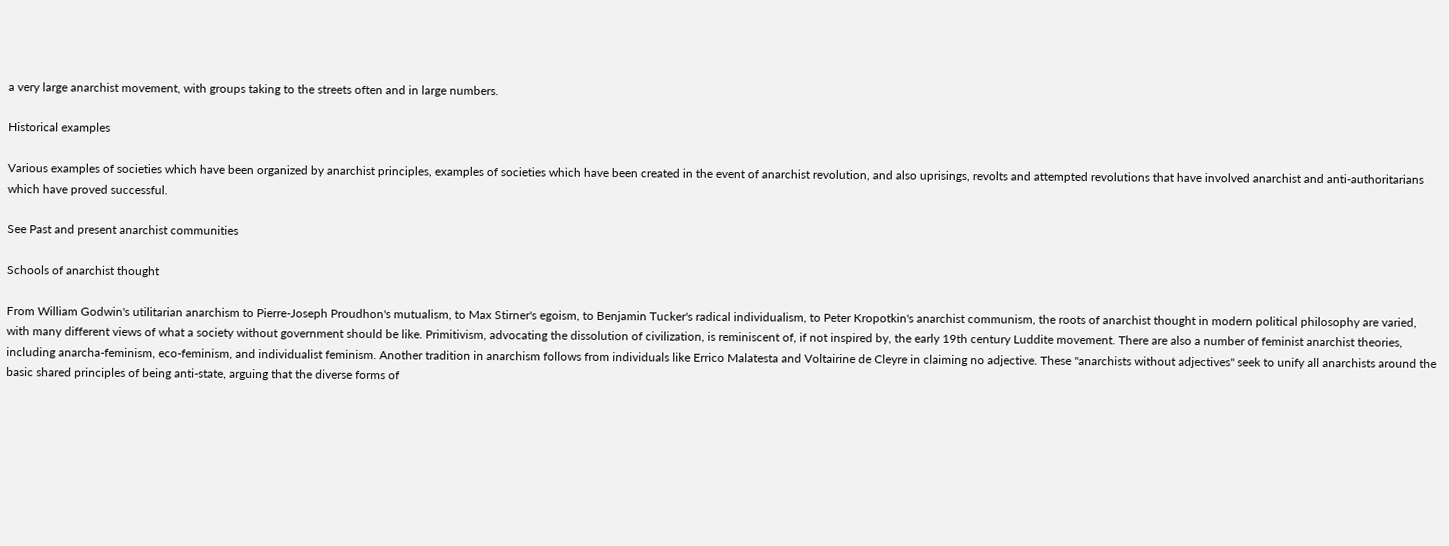a very large anarchist movement, with groups taking to the streets often and in large numbers.

Historical examples

Various examples of societies which have been organized by anarchist principles, examples of societies which have been created in the event of anarchist revolution, and also uprisings, revolts and attempted revolutions that have involved anarchist and anti-authoritarians which have proved successful.

See Past and present anarchist communities

Schools of anarchist thought

From William Godwin's utilitarian anarchism to Pierre-Joseph Proudhon's mutualism, to Max Stirner's egoism, to Benjamin Tucker's radical individualism, to Peter Kropotkin's anarchist communism, the roots of anarchist thought in modern political philosophy are varied, with many different views of what a society without government should be like. Primitivism, advocating the dissolution of civilization, is reminiscent of, if not inspired by, the early 19th century Luddite movement. There are also a number of feminist anarchist theories, including anarcha-feminism, eco-feminism, and individualist feminism. Another tradition in anarchism follows from individuals like Errico Malatesta and Voltairine de Cleyre in claiming no adjective. These "anarchists without adjectives" seek to unify all anarchists around the basic shared principles of being anti-state, arguing that the diverse forms of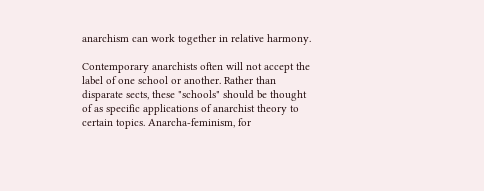anarchism can work together in relative harmony.

Contemporary anarchists often will not accept the label of one school or another. Rather than disparate sects, these "schools" should be thought of as specific applications of anarchist theory to certain topics. Anarcha-feminism, for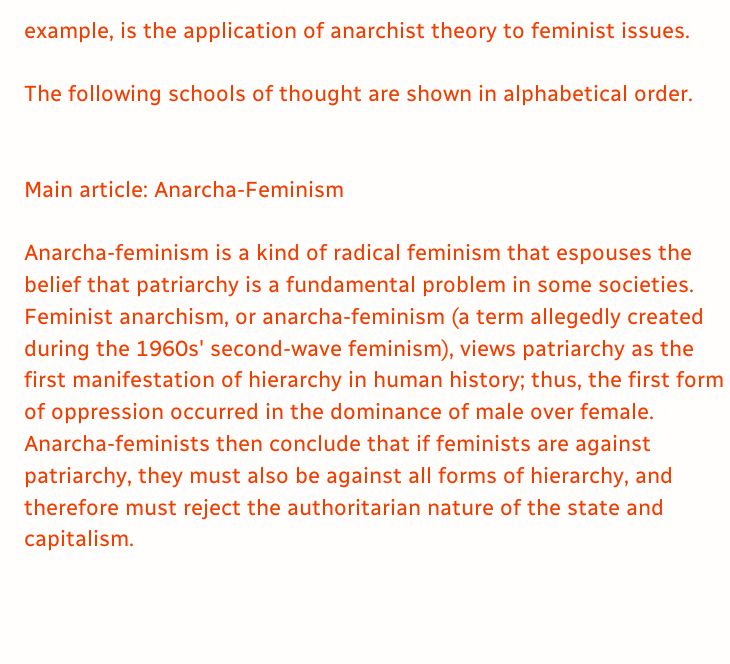example, is the application of anarchist theory to feminist issues.

The following schools of thought are shown in alphabetical order.


Main article: Anarcha-Feminism

Anarcha-feminism is a kind of radical feminism that espouses the belief that patriarchy is a fundamental problem in some societies. Feminist anarchism, or anarcha-feminism (a term allegedly created during the 1960s' second-wave feminism), views patriarchy as the first manifestation of hierarchy in human history; thus, the first form of oppression occurred in the dominance of male over female. Anarcha-feminists then conclude that if feminists are against patriarchy, they must also be against all forms of hierarchy, and therefore must reject the authoritarian nature of the state and capitalism.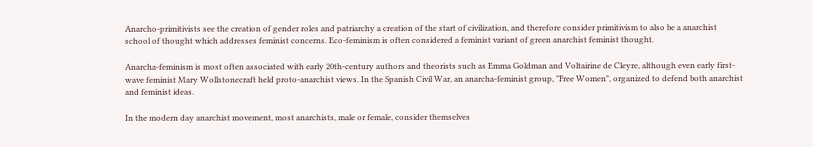Anarcho-primitivists see the creation of gender roles and patriarchy a creation of the start of civilization, and therefore consider primitivism to also be a anarchist school of thought which addresses feminist concerns. Eco-feminism is often considered a feminist variant of green anarchist feminist thought.

Anarcha-feminism is most often associated with early 20th-century authors and theorists such as Emma Goldman and Voltairine de Cleyre, although even early first-wave feminist Mary Wollstonecraft held proto-anarchist views. In the Spanish Civil War, an anarcha-feminist group, "Free Women", organized to defend both anarchist and feminist ideas.

In the modern day anarchist movement, most anarchists, male or female, consider themselves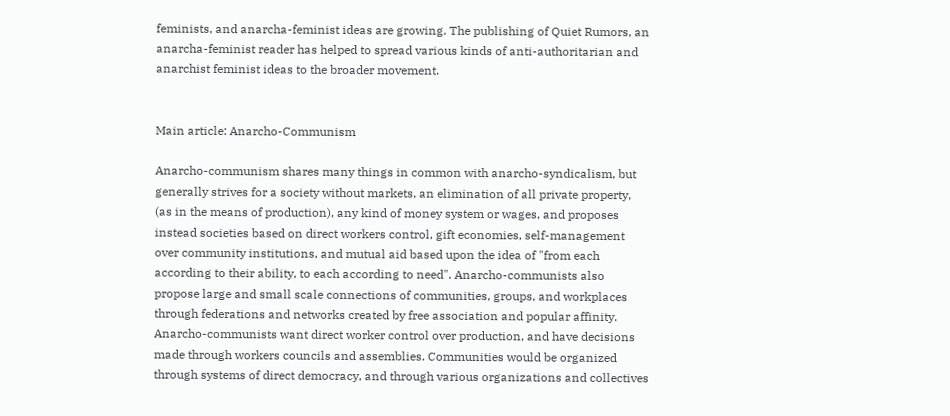feminists, and anarcha-feminist ideas are growing. The publishing of Quiet Rumors, an anarcha-feminist reader has helped to spread various kinds of anti-authoritarian and anarchist feminist ideas to the broader movement.


Main article: Anarcho-Communism

Anarcho-communism shares many things in common with anarcho-syndicalism, but generally strives for a society without markets, an elimination of all private property, (as in the means of production), any kind of money system or wages, and proposes instead societies based on direct workers control, gift economies, self-management over community institutions, and mutual aid based upon the idea of "from each according to their ability, to each according to need". Anarcho-communists also propose large and small scale connections of communities, groups, and workplaces through federations and networks created by free association and popular affinity. Anarcho-communists want direct worker control over production, and have decisions made through workers councils and assemblies. Communities would be organized through systems of direct democracy, and through various organizations and collectives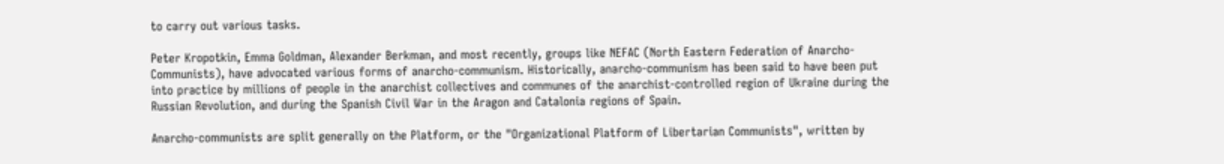to carry out various tasks.

Peter Kropotkin, Emma Goldman, Alexander Berkman, and most recently, groups like NEFAC (North Eastern Federation of Anarcho-Communists), have advocated various forms of anarcho-communism. Historically, anarcho-communism has been said to have been put into practice by millions of people in the anarchist collectives and communes of the anarchist-controlled region of Ukraine during the Russian Revolution, and during the Spanish Civil War in the Aragon and Catalonia regions of Spain.

Anarcho-communists are split generally on the Platform, or the "Organizational Platform of Libertarian Communists", written by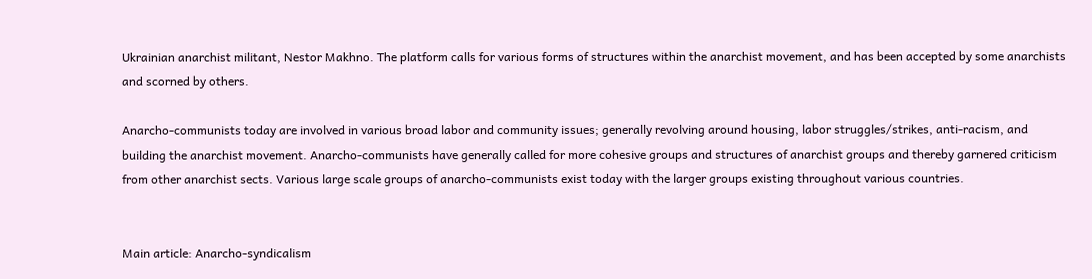Ukrainian anarchist militant, Nestor Makhno. The platform calls for various forms of structures within the anarchist movement, and has been accepted by some anarchists and scorned by others.

Anarcho-communists today are involved in various broad labor and community issues; generally revolving around housing, labor struggles/strikes, anti-racism, and building the anarchist movement. Anarcho-communists have generally called for more cohesive groups and structures of anarchist groups and thereby garnered criticism from other anarchist sects. Various large scale groups of anarcho-communists exist today with the larger groups existing throughout various countries.


Main article: Anarcho-syndicalism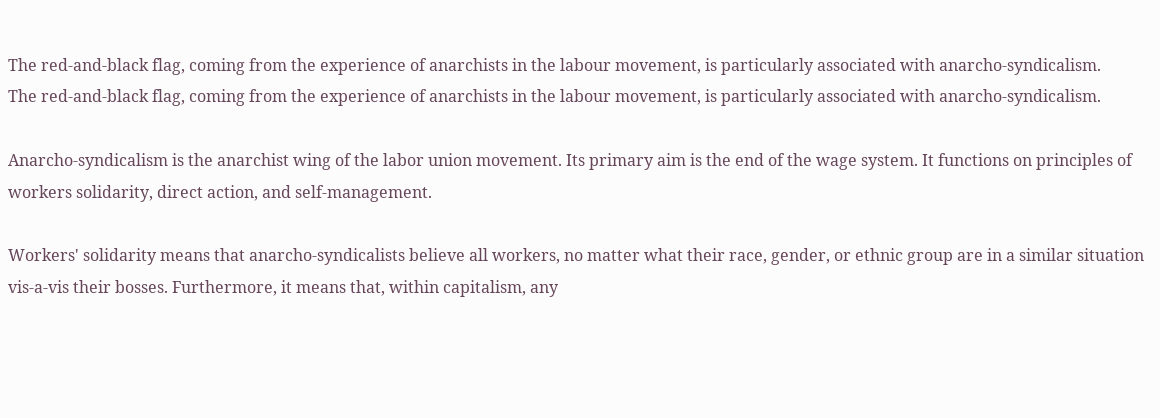The red-and-black flag, coming from the experience of anarchists in the labour movement, is particularly associated with anarcho-syndicalism.
The red-and-black flag, coming from the experience of anarchists in the labour movement, is particularly associated with anarcho-syndicalism.

Anarcho-syndicalism is the anarchist wing of the labor union movement. Its primary aim is the end of the wage system. It functions on principles of workers solidarity, direct action, and self-management.

Workers' solidarity means that anarcho-syndicalists believe all workers, no matter what their race, gender, or ethnic group are in a similar situation vis-a-vis their bosses. Furthermore, it means that, within capitalism, any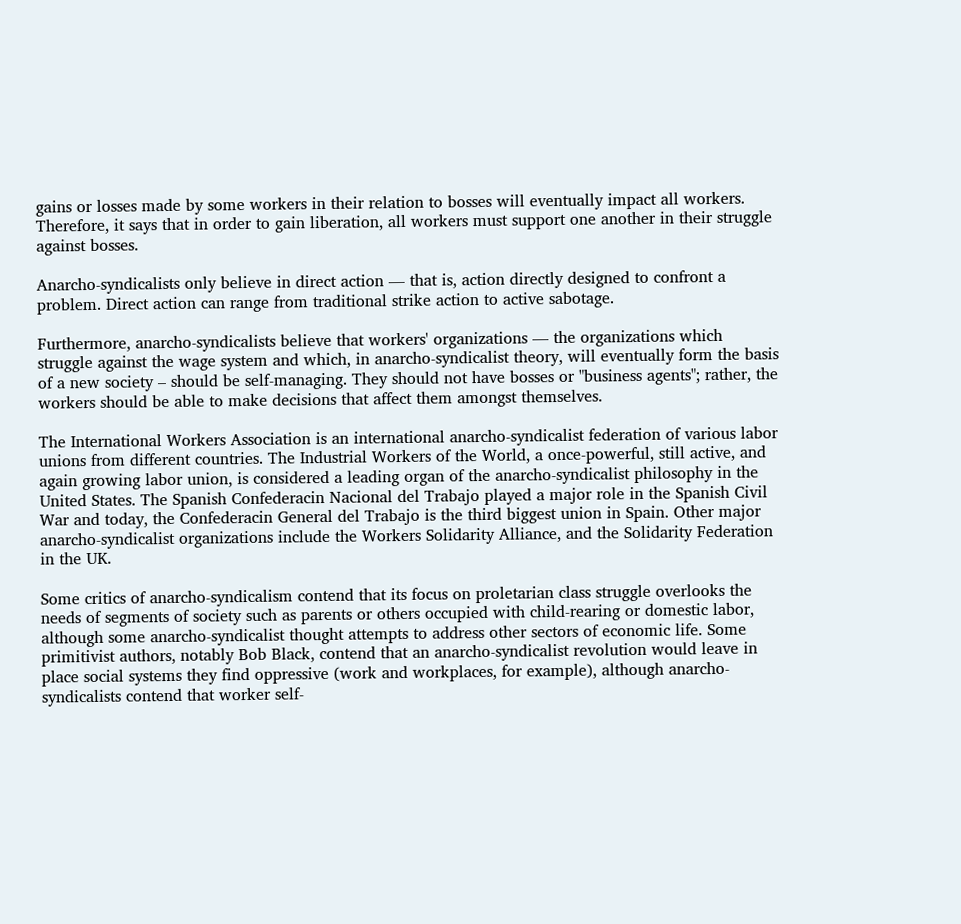gains or losses made by some workers in their relation to bosses will eventually impact all workers. Therefore, it says that in order to gain liberation, all workers must support one another in their struggle against bosses.

Anarcho-syndicalists only believe in direct action — that is, action directly designed to confront a problem. Direct action can range from traditional strike action to active sabotage.

Furthermore, anarcho-syndicalists believe that workers' organizations — the organizations which struggle against the wage system and which, in anarcho-syndicalist theory, will eventually form the basis of a new society – should be self-managing. They should not have bosses or "business agents"; rather, the workers should be able to make decisions that affect them amongst themselves.

The International Workers Association is an international anarcho-syndicalist federation of various labor unions from different countries. The Industrial Workers of the World, a once-powerful, still active, and again growing labor union, is considered a leading organ of the anarcho-syndicalist philosophy in the United States. The Spanish Confederacin Nacional del Trabajo played a major role in the Spanish Civil War and today, the Confederacin General del Trabajo is the third biggest union in Spain. Other major anarcho-syndicalist organizations include the Workers Solidarity Alliance, and the Solidarity Federation in the UK.

Some critics of anarcho-syndicalism contend that its focus on proletarian class struggle overlooks the needs of segments of society such as parents or others occupied with child-rearing or domestic labor, although some anarcho-syndicalist thought attempts to address other sectors of economic life. Some primitivist authors, notably Bob Black, contend that an anarcho-syndicalist revolution would leave in place social systems they find oppressive (work and workplaces, for example), although anarcho-syndicalists contend that worker self-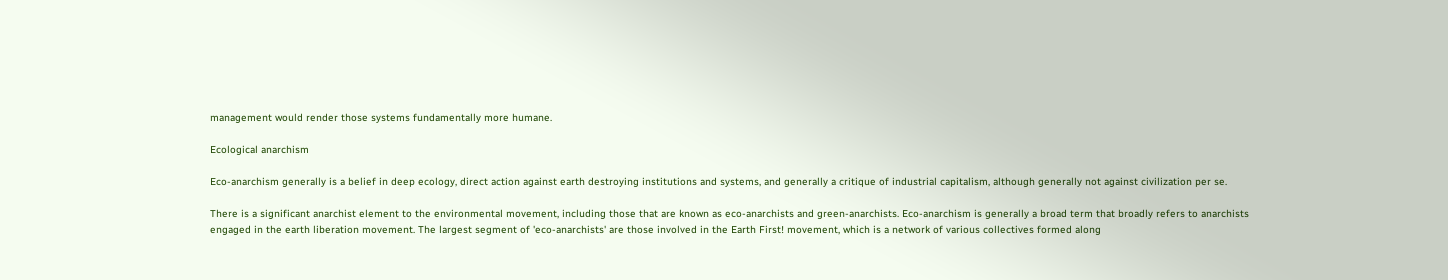management would render those systems fundamentally more humane.

Ecological anarchism

Eco-anarchism generally is a belief in deep ecology, direct action against earth destroying institutions and systems, and generally a critique of industrial capitalism, although generally not against civilization per se.

There is a significant anarchist element to the environmental movement, including those that are known as eco-anarchists and green-anarchists. Eco-anarchism is generally a broad term that broadly refers to anarchists engaged in the earth liberation movement. The largest segment of 'eco-anarchists' are those involved in the Earth First! movement, which is a network of various collectives formed along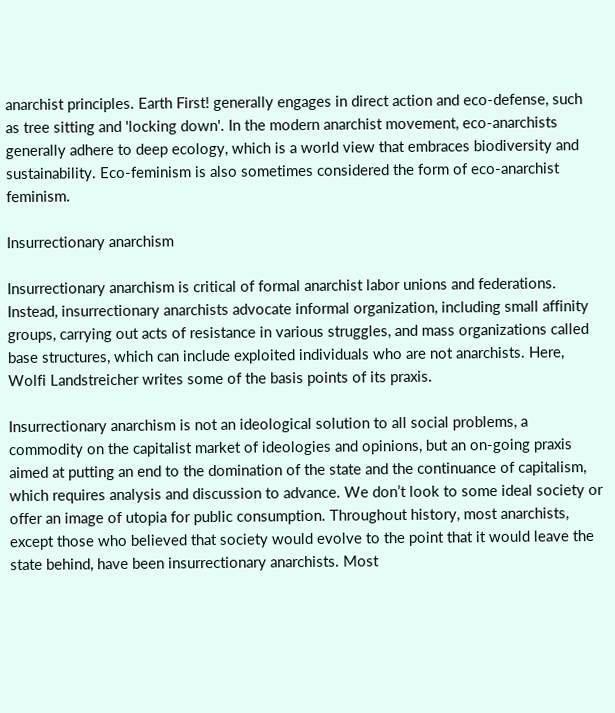anarchist principles. Earth First! generally engages in direct action and eco-defense, such as tree sitting and 'locking down'. In the modern anarchist movement, eco-anarchists generally adhere to deep ecology, which is a world view that embraces biodiversity and sustainability. Eco-feminism is also sometimes considered the form of eco-anarchist feminism.

Insurrectionary anarchism

Insurrectionary anarchism is critical of formal anarchist labor unions and federations. Instead, insurrectionary anarchists advocate informal organization, including small affinity groups, carrying out acts of resistance in various struggles, and mass organizations called base structures, which can include exploited individuals who are not anarchists. Here, Wolfi Landstreicher writes some of the basis points of its praxis.

Insurrectionary anarchism is not an ideological solution to all social problems, a commodity on the capitalist market of ideologies and opinions, but an on-going praxis aimed at putting an end to the domination of the state and the continuance of capitalism, which requires analysis and discussion to advance. We don’t look to some ideal society or offer an image of utopia for public consumption. Throughout history, most anarchists, except those who believed that society would evolve to the point that it would leave the state behind, have been insurrectionary anarchists. Most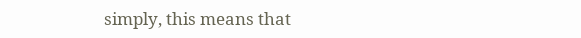simply, this means that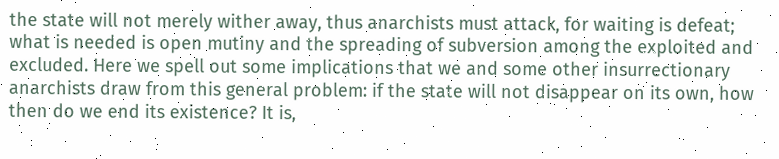the state will not merely wither away, thus anarchists must attack, for waiting is defeat; what is needed is open mutiny and the spreading of subversion among the exploited and excluded. Here we spell out some implications that we and some other insurrectionary anarchists draw from this general problem: if the state will not disappear on its own, how then do we end its existence? It is,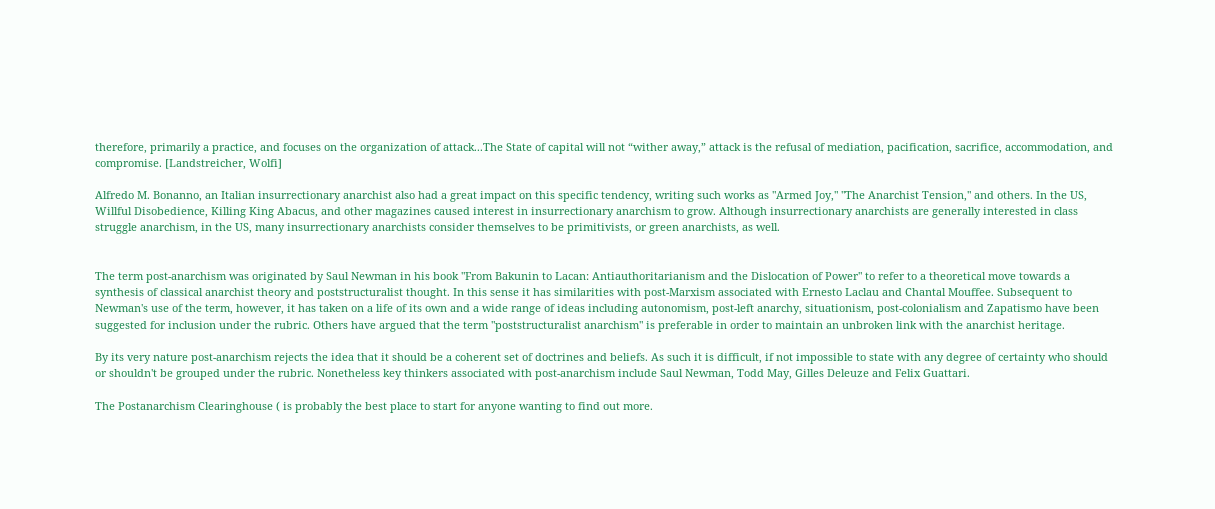therefore, primarily a practice, and focuses on the organization of attack...The State of capital will not “wither away,” attack is the refusal of mediation, pacification, sacrifice, accommodation, and compromise. [Landstreicher, Wolfi]

Alfredo M. Bonanno, an Italian insurrectionary anarchist also had a great impact on this specific tendency, writing such works as "Armed Joy," "The Anarchist Tension," and others. In the US, Willful Disobedience, Killing King Abacus, and other magazines caused interest in insurrectionary anarchism to grow. Although insurrectionary anarchists are generally interested in class struggle anarchism, in the US, many insurrectionary anarchists consider themselves to be primitivists, or green anarchists, as well.


The term post-anarchism was originated by Saul Newman in his book "From Bakunin to Lacan: Antiauthoritarianism and the Dislocation of Power" to refer to a theoretical move towards a synthesis of classical anarchist theory and poststructuralist thought. In this sense it has similarities with post-Marxism associated with Ernesto Laclau and Chantal Mouffee. Subsequent to Newman's use of the term, however, it has taken on a life of its own and a wide range of ideas including autonomism, post-left anarchy, situationism, post-colonialism and Zapatismo have been suggested for inclusion under the rubric. Others have argued that the term "poststructuralist anarchism" is preferable in order to maintain an unbroken link with the anarchist heritage.

By its very nature post-anarchism rejects the idea that it should be a coherent set of doctrines and beliefs. As such it is difficult, if not impossible to state with any degree of certainty who should or shouldn't be grouped under the rubric. Nonetheless key thinkers associated with post-anarchism include Saul Newman, Todd May, Gilles Deleuze and Felix Guattari.

The Postanarchism Clearinghouse ( is probably the best place to start for anyone wanting to find out more.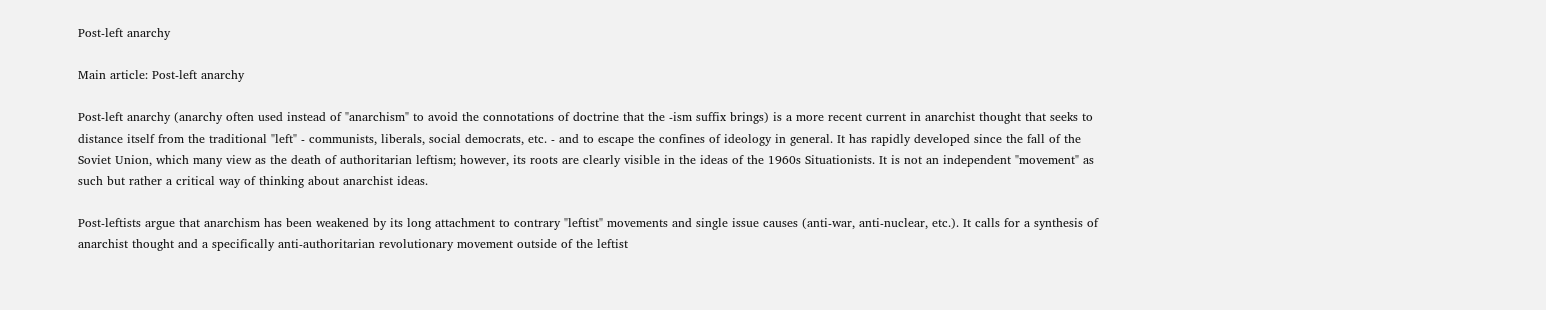Post-left anarchy

Main article: Post-left anarchy

Post-left anarchy (anarchy often used instead of "anarchism" to avoid the connotations of doctrine that the -ism suffix brings) is a more recent current in anarchist thought that seeks to distance itself from the traditional "left" - communists, liberals, social democrats, etc. - and to escape the confines of ideology in general. It has rapidly developed since the fall of the Soviet Union, which many view as the death of authoritarian leftism; however, its roots are clearly visible in the ideas of the 1960s Situationists. It is not an independent "movement" as such but rather a critical way of thinking about anarchist ideas.

Post-leftists argue that anarchism has been weakened by its long attachment to contrary "leftist" movements and single issue causes (anti-war, anti-nuclear, etc.). It calls for a synthesis of anarchist thought and a specifically anti-authoritarian revolutionary movement outside of the leftist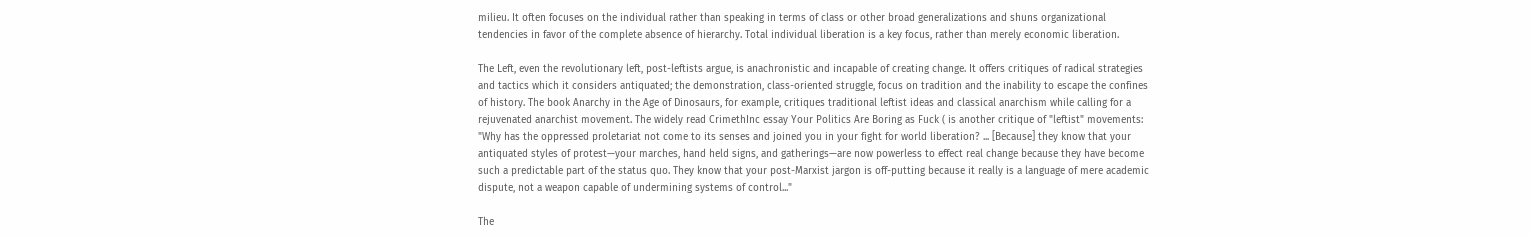milieu. It often focuses on the individual rather than speaking in terms of class or other broad generalizations and shuns organizational tendencies in favor of the complete absence of hierarchy. Total individual liberation is a key focus, rather than merely economic liberation.

The Left, even the revolutionary left, post-leftists argue, is anachronistic and incapable of creating change. It offers critiques of radical strategies and tactics which it considers antiquated; the demonstration, class-oriented struggle, focus on tradition and the inability to escape the confines of history. The book Anarchy in the Age of Dinosaurs, for example, critiques traditional leftist ideas and classical anarchism while calling for a rejuvenated anarchist movement. The widely read CrimethInc essay Your Politics Are Boring as Fuck ( is another critique of "leftist" movements: "Why has the oppressed proletariat not come to its senses and joined you in your fight for world liberation? ... [Because] they know that your antiquated styles of protest—your marches, hand held signs, and gatherings—are now powerless to effect real change because they have become such a predictable part of the status quo. They know that your post-Marxist jargon is off-putting because it really is a language of mere academic dispute, not a weapon capable of undermining systems of control..."

The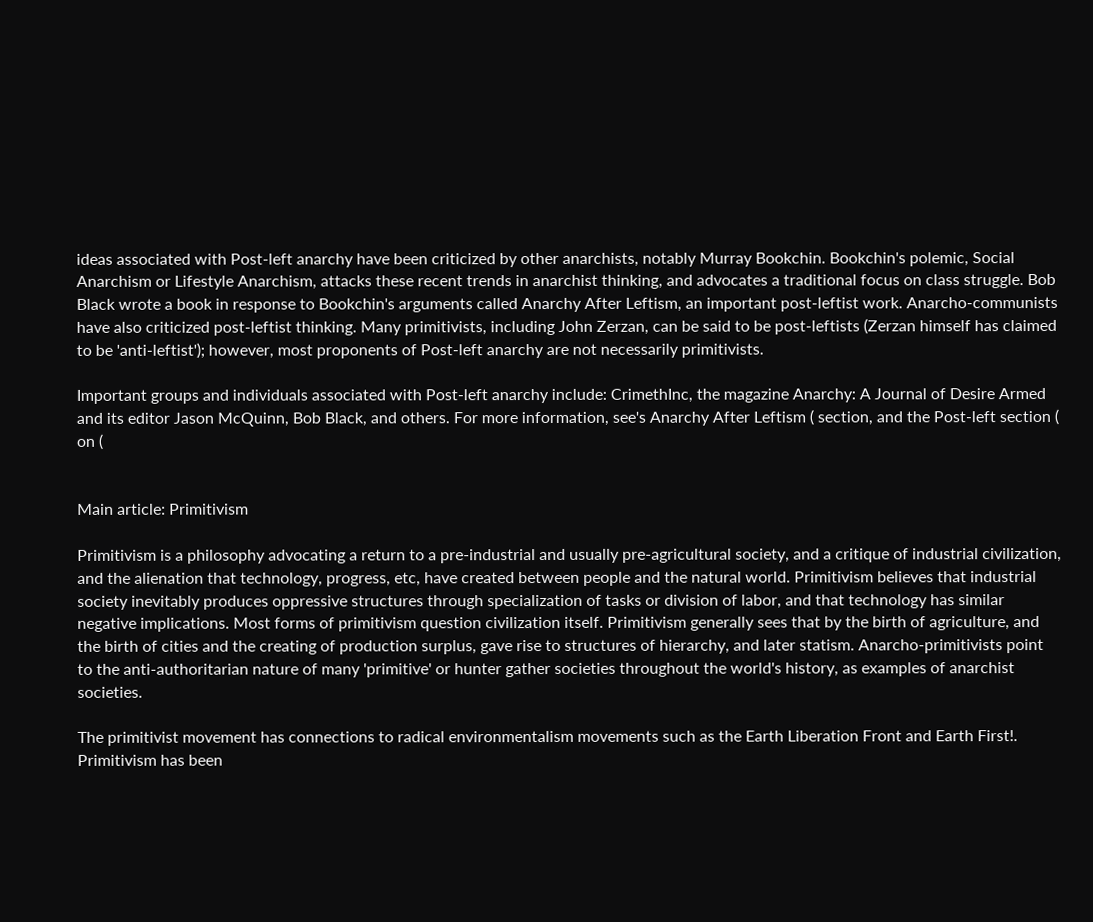ideas associated with Post-left anarchy have been criticized by other anarchists, notably Murray Bookchin. Bookchin's polemic, Social Anarchism or Lifestyle Anarchism, attacks these recent trends in anarchist thinking, and advocates a traditional focus on class struggle. Bob Black wrote a book in response to Bookchin's arguments called Anarchy After Leftism, an important post-leftist work. Anarcho-communists have also criticized post-leftist thinking. Many primitivists, including John Zerzan, can be said to be post-leftists (Zerzan himself has claimed to be 'anti-leftist'); however, most proponents of Post-left anarchy are not necessarily primitivists.

Important groups and individuals associated with Post-left anarchy include: CrimethInc, the magazine Anarchy: A Journal of Desire Armed and its editor Jason McQuinn, Bob Black, and others. For more information, see's Anarchy After Leftism ( section, and the Post-left section ( on (


Main article: Primitivism

Primitivism is a philosophy advocating a return to a pre-industrial and usually pre-agricultural society, and a critique of industrial civilization, and the alienation that technology, progress, etc, have created between people and the natural world. Primitivism believes that industrial society inevitably produces oppressive structures through specialization of tasks or division of labor, and that technology has similar negative implications. Most forms of primitivism question civilization itself. Primitivism generally sees that by the birth of agriculture, and the birth of cities and the creating of production surplus, gave rise to structures of hierarchy, and later statism. Anarcho-primitivists point to the anti-authoritarian nature of many 'primitive' or hunter gather societies throughout the world's history, as examples of anarchist societies.

The primitivist movement has connections to radical environmentalism movements such as the Earth Liberation Front and Earth First!. Primitivism has been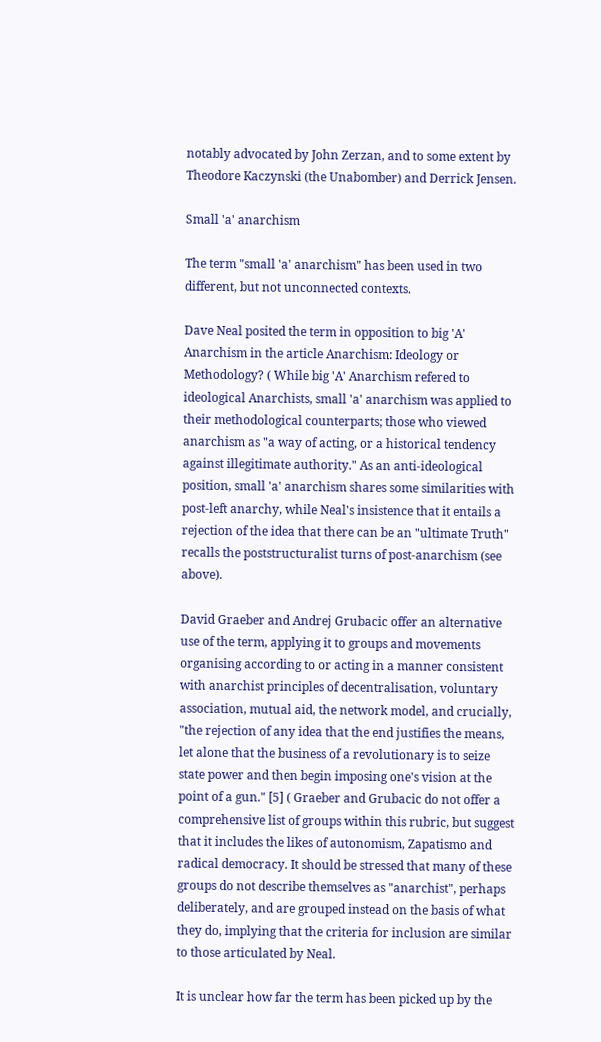notably advocated by John Zerzan, and to some extent by Theodore Kaczynski (the Unabomber) and Derrick Jensen.

Small 'a' anarchism

The term "small 'a' anarchism" has been used in two different, but not unconnected contexts.

Dave Neal posited the term in opposition to big 'A' Anarchism in the article Anarchism: Ideology or Methodology? ( While big 'A' Anarchism refered to ideological Anarchists, small 'a' anarchism was applied to their methodological counterparts; those who viewed anarchism as "a way of acting, or a historical tendency against illegitimate authority." As an anti-ideological position, small 'a' anarchism shares some similarities with post-left anarchy, while Neal's insistence that it entails a rejection of the idea that there can be an "ultimate Truth" recalls the poststructuralist turns of post-anarchism (see above).

David Graeber and Andrej Grubacic offer an alternative use of the term, applying it to groups and movements organising according to or acting in a manner consistent with anarchist principles of decentralisation, voluntary association, mutual aid, the network model, and crucially, "the rejection of any idea that the end justifies the means, let alone that the business of a revolutionary is to seize state power and then begin imposing one's vision at the point of a gun." [5] ( Graeber and Grubacic do not offer a comprehensive list of groups within this rubric, but suggest that it includes the likes of autonomism, Zapatismo and radical democracy. It should be stressed that many of these groups do not describe themselves as "anarchist", perhaps deliberately, and are grouped instead on the basis of what they do, implying that the criteria for inclusion are similar to those articulated by Neal.

It is unclear how far the term has been picked up by the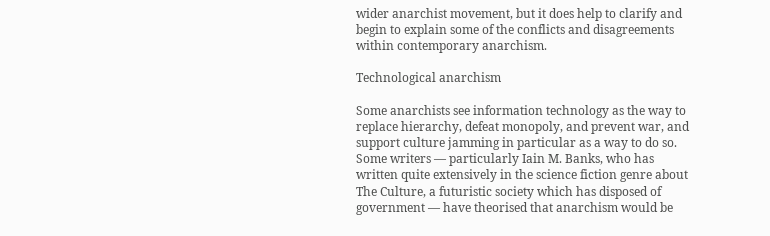wider anarchist movement, but it does help to clarify and begin to explain some of the conflicts and disagreements within contemporary anarchism.

Technological anarchism

Some anarchists see information technology as the way to replace hierarchy, defeat monopoly, and prevent war, and support culture jamming in particular as a way to do so. Some writers — particularly Iain M. Banks, who has written quite extensively in the science fiction genre about The Culture, a futuristic society which has disposed of government — have theorised that anarchism would be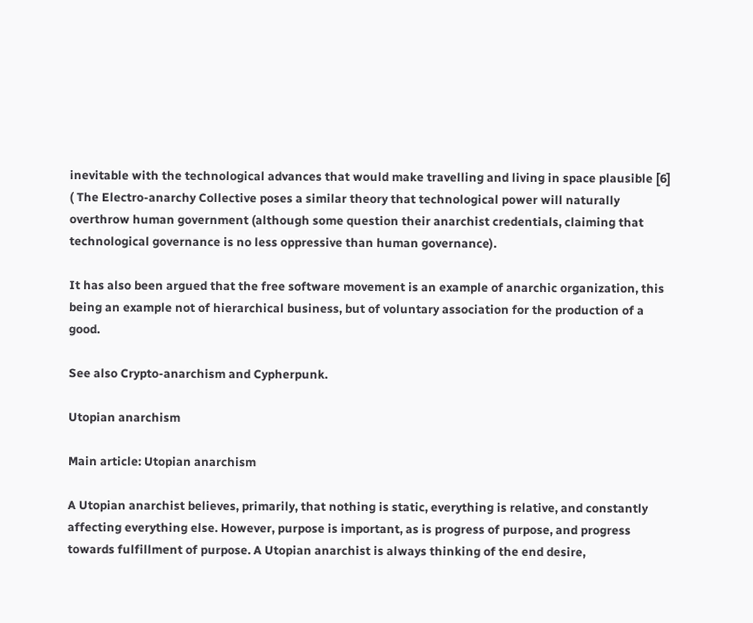inevitable with the technological advances that would make travelling and living in space plausible [6] ( The Electro-anarchy Collective poses a similar theory that technological power will naturally overthrow human government (although some question their anarchist credentials, claiming that technological governance is no less oppressive than human governance).

It has also been argued that the free software movement is an example of anarchic organization, this being an example not of hierarchical business, but of voluntary association for the production of a good.

See also Crypto-anarchism and Cypherpunk.

Utopian anarchism

Main article: Utopian anarchism

A Utopian anarchist believes, primarily, that nothing is static, everything is relative, and constantly affecting everything else. However, purpose is important, as is progress of purpose, and progress towards fulfillment of purpose. A Utopian anarchist is always thinking of the end desire,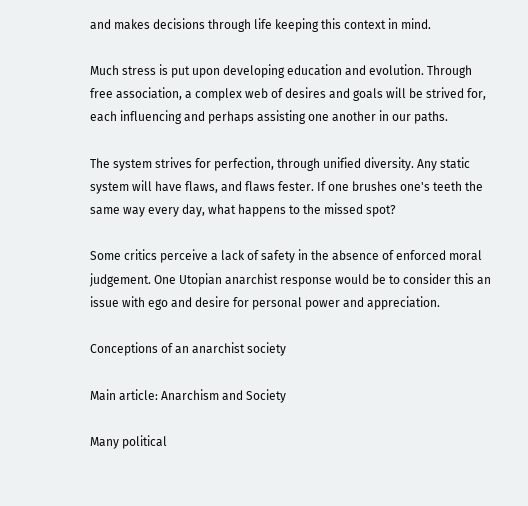and makes decisions through life keeping this context in mind.

Much stress is put upon developing education and evolution. Through free association, a complex web of desires and goals will be strived for, each influencing and perhaps assisting one another in our paths.

The system strives for perfection, through unified diversity. Any static system will have flaws, and flaws fester. If one brushes one's teeth the same way every day, what happens to the missed spot?

Some critics perceive a lack of safety in the absence of enforced moral judgement. One Utopian anarchist response would be to consider this an issue with ego and desire for personal power and appreciation.

Conceptions of an anarchist society

Main article: Anarchism and Society

Many political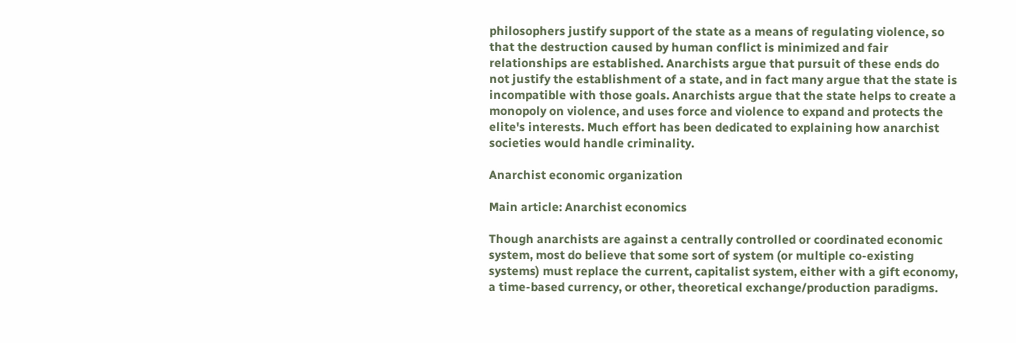philosophers justify support of the state as a means of regulating violence, so that the destruction caused by human conflict is minimized and fair relationships are established. Anarchists argue that pursuit of these ends do not justify the establishment of a state, and in fact many argue that the state is incompatible with those goals. Anarchists argue that the state helps to create a monopoly on violence, and uses force and violence to expand and protects the elite's interests. Much effort has been dedicated to explaining how anarchist societies would handle criminality.

Anarchist economic organization

Main article: Anarchist economics

Though anarchists are against a centrally controlled or coordinated economic system, most do believe that some sort of system (or multiple co-existing systems) must replace the current, capitalist system, either with a gift economy, a time-based currency, or other, theoretical exchange/production paradigms.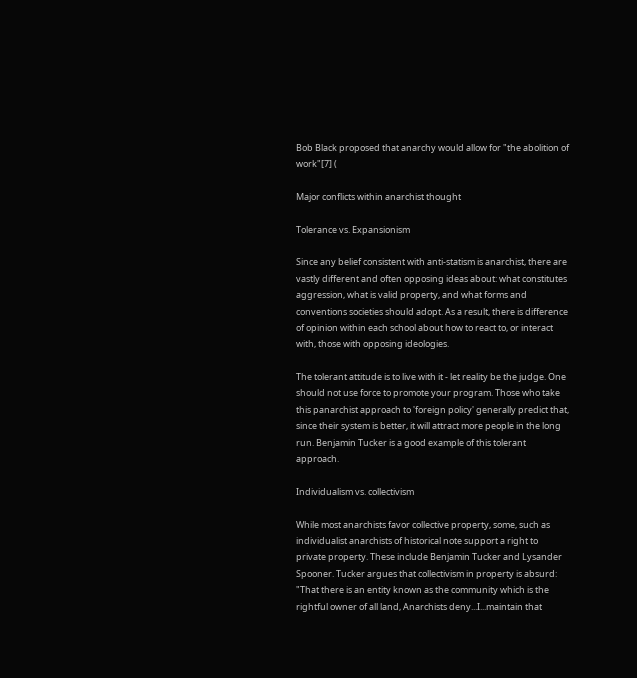Bob Black proposed that anarchy would allow for "the abolition of work"[7] (

Major conflicts within anarchist thought

Tolerance vs. Expansionism

Since any belief consistent with anti-statism is anarchist, there are vastly different and often opposing ideas about: what constitutes aggression, what is valid property, and what forms and conventions societies should adopt. As a result, there is difference of opinion within each school about how to react to, or interact with, those with opposing ideologies.

The tolerant attitude is to live with it - let reality be the judge. One should not use force to promote your program. Those who take this panarchist approach to 'foreign policy' generally predict that, since their system is better, it will attract more people in the long run. Benjamin Tucker is a good example of this tolerant approach.

Individualism vs. collectivism

While most anarchists favor collective property, some, such as individualist anarchists of historical note support a right to private property. These include Benjamin Tucker and Lysander Spooner. Tucker argues that collectivism in property is absurd: "That there is an entity known as the community which is the rightful owner of all land, Anarchists deny...I...maintain that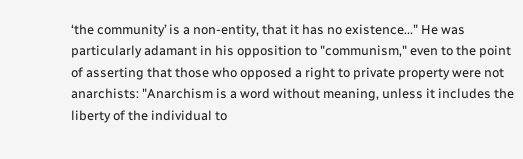‘the community’ is a non-entity, that it has no existence..." He was particularly adamant in his opposition to "communism," even to the point of asserting that those who opposed a right to private property were not anarchists: "Anarchism is a word without meaning, unless it includes the liberty of the individual to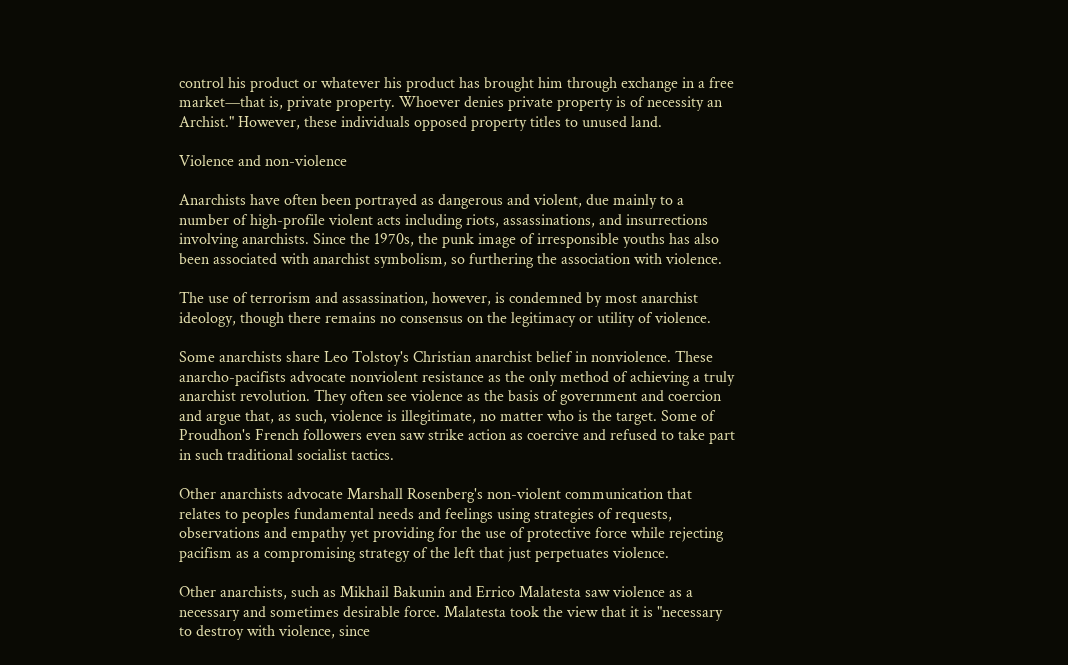control his product or whatever his product has brought him through exchange in a free market—that is, private property. Whoever denies private property is of necessity an Archist." However, these individuals opposed property titles to unused land.

Violence and non-violence

Anarchists have often been portrayed as dangerous and violent, due mainly to a number of high-profile violent acts including riots, assassinations, and insurrections involving anarchists. Since the 1970s, the punk image of irresponsible youths has also been associated with anarchist symbolism, so furthering the association with violence.

The use of terrorism and assassination, however, is condemned by most anarchist ideology, though there remains no consensus on the legitimacy or utility of violence.

Some anarchists share Leo Tolstoy's Christian anarchist belief in nonviolence. These anarcho-pacifists advocate nonviolent resistance as the only method of achieving a truly anarchist revolution. They often see violence as the basis of government and coercion and argue that, as such, violence is illegitimate, no matter who is the target. Some of Proudhon's French followers even saw strike action as coercive and refused to take part in such traditional socialist tactics.

Other anarchists advocate Marshall Rosenberg's non-violent communication that relates to peoples fundamental needs and feelings using strategies of requests, observations and empathy yet providing for the use of protective force while rejecting pacifism as a compromising strategy of the left that just perpetuates violence.

Other anarchists, such as Mikhail Bakunin and Errico Malatesta saw violence as a necessary and sometimes desirable force. Malatesta took the view that it is "necessary to destroy with violence, since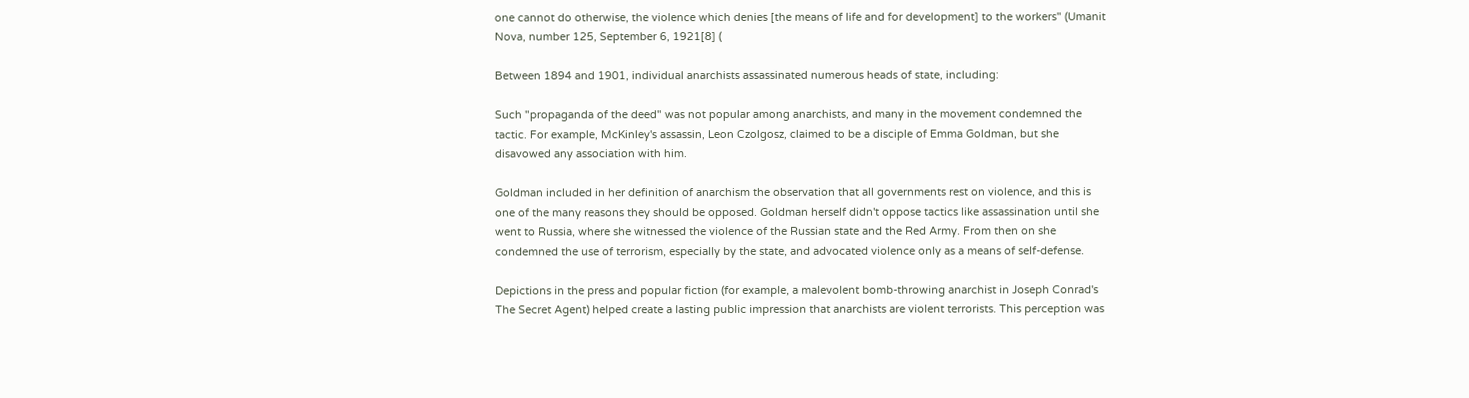one cannot do otherwise, the violence which denies [the means of life and for development] to the workers" (Umanit Nova, number 125, September 6, 1921[8] (

Between 1894 and 1901, individual anarchists assassinated numerous heads of state, including:

Such "propaganda of the deed" was not popular among anarchists, and many in the movement condemned the tactic. For example, McKinley's assassin, Leon Czolgosz, claimed to be a disciple of Emma Goldman, but she disavowed any association with him.

Goldman included in her definition of anarchism the observation that all governments rest on violence, and this is one of the many reasons they should be opposed. Goldman herself didn't oppose tactics like assassination until she went to Russia, where she witnessed the violence of the Russian state and the Red Army. From then on she condemned the use of terrorism, especially by the state, and advocated violence only as a means of self-defense.

Depictions in the press and popular fiction (for example, a malevolent bomb-throwing anarchist in Joseph Conrad's The Secret Agent) helped create a lasting public impression that anarchists are violent terrorists. This perception was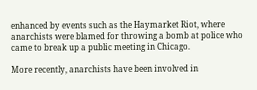enhanced by events such as the Haymarket Riot, where anarchists were blamed for throwing a bomb at police who came to break up a public meeting in Chicago.

More recently, anarchists have been involved in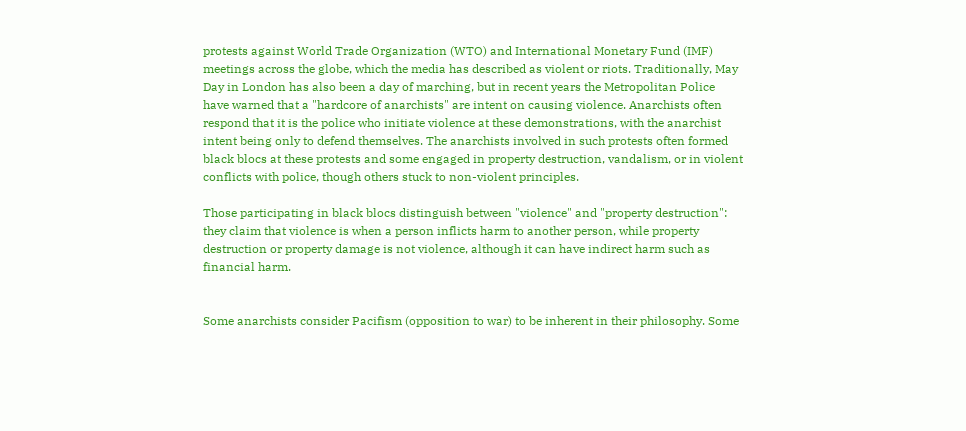protests against World Trade Organization (WTO) and International Monetary Fund (IMF) meetings across the globe, which the media has described as violent or riots. Traditionally, May Day in London has also been a day of marching, but in recent years the Metropolitan Police have warned that a "hardcore of anarchists" are intent on causing violence. Anarchists often respond that it is the police who initiate violence at these demonstrations, with the anarchist intent being only to defend themselves. The anarchists involved in such protests often formed black blocs at these protests and some engaged in property destruction, vandalism, or in violent conflicts with police, though others stuck to non-violent principles.

Those participating in black blocs distinguish between "violence" and "property destruction": they claim that violence is when a person inflicts harm to another person, while property destruction or property damage is not violence, although it can have indirect harm such as financial harm.


Some anarchists consider Pacifism (opposition to war) to be inherent in their philosophy. Some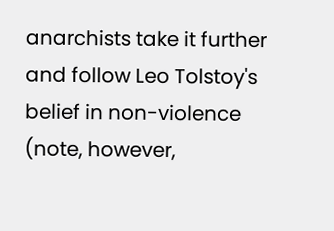anarchists take it further and follow Leo Tolstoy's belief in non-violence (note, however,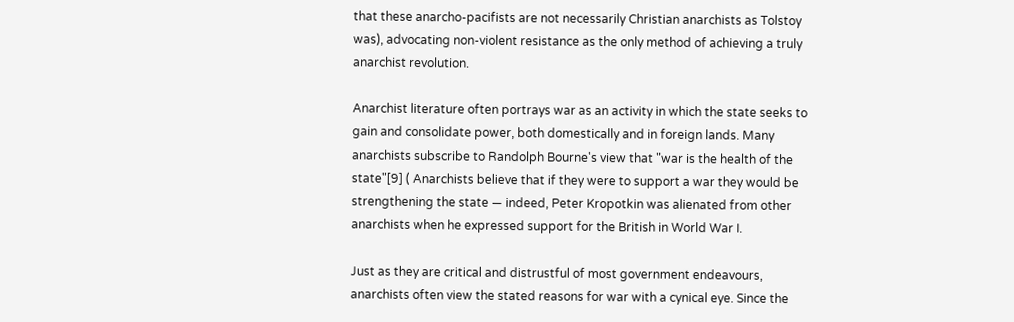that these anarcho-pacifists are not necessarily Christian anarchists as Tolstoy was), advocating non-violent resistance as the only method of achieving a truly anarchist revolution.

Anarchist literature often portrays war as an activity in which the state seeks to gain and consolidate power, both domestically and in foreign lands. Many anarchists subscribe to Randolph Bourne's view that "war is the health of the state"[9] ( Anarchists believe that if they were to support a war they would be strengthening the state — indeed, Peter Kropotkin was alienated from other anarchists when he expressed support for the British in World War I.

Just as they are critical and distrustful of most government endeavours, anarchists often view the stated reasons for war with a cynical eye. Since the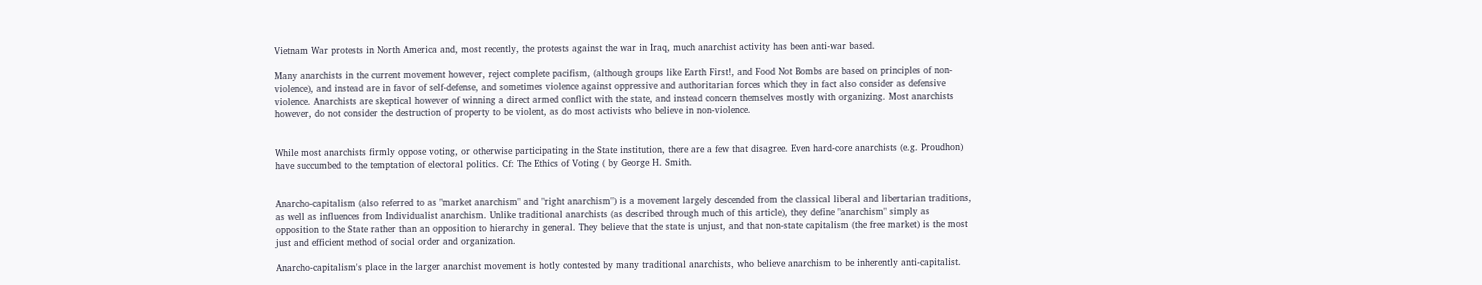Vietnam War protests in North America and, most recently, the protests against the war in Iraq, much anarchist activity has been anti-war based.

Many anarchists in the current movement however, reject complete pacifism, (although groups like Earth First!, and Food Not Bombs are based on principles of non-violence), and instead are in favor of self-defense, and sometimes violence against oppressive and authoritarian forces which they in fact also consider as defensive violence. Anarchists are skeptical however of winning a direct armed conflict with the state, and instead concern themselves mostly with organizing. Most anarchists however, do not consider the destruction of property to be violent, as do most activists who believe in non-violence.


While most anarchists firmly oppose voting, or otherwise participating in the State institution, there are a few that disagree. Even hard-core anarchists (e.g. Proudhon) have succumbed to the temptation of electoral politics. Cf: The Ethics of Voting ( by George H. Smith.


Anarcho-capitalism (also referred to as "market anarchism" and "right anarchism") is a movement largely descended from the classical liberal and libertarian traditions, as well as influences from Individualist anarchism. Unlike traditional anarchists (as described through much of this article), they define "anarchism" simply as opposition to the State rather than an opposition to hierarchy in general. They believe that the state is unjust, and that non-state capitalism (the free market) is the most just and efficient method of social order and organization.

Anarcho-capitalism's place in the larger anarchist movement is hotly contested by many traditional anarchists, who believe anarchism to be inherently anti-capitalist.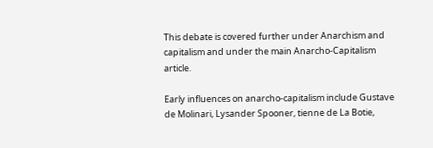This debate is covered further under Anarchism and capitalism and under the main Anarcho-Capitalism article.

Early influences on anarcho-capitalism include Gustave de Molinari, Lysander Spooner, tienne de La Botie,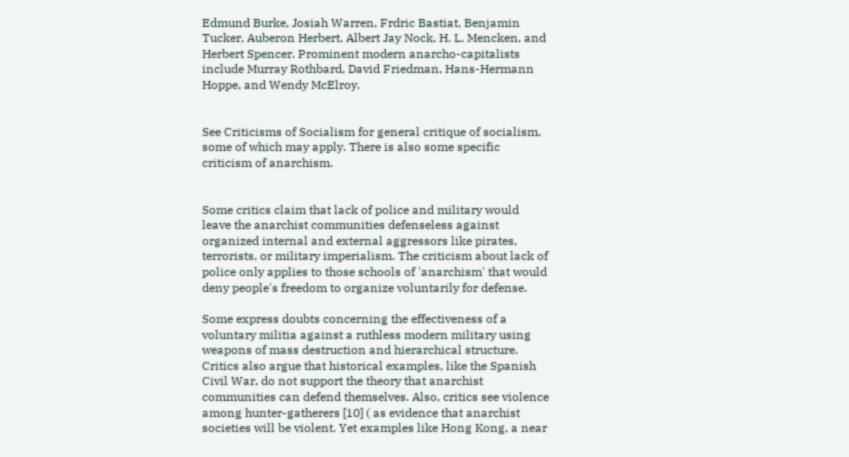Edmund Burke, Josiah Warren, Frdric Bastiat, Benjamin Tucker, Auberon Herbert, Albert Jay Nock, H. L. Mencken, and Herbert Spencer. Prominent modern anarcho-capitalists include Murray Rothbard, David Friedman, Hans-Hermann Hoppe, and Wendy McElroy.


See Criticisms of Socialism for general critique of socialism, some of which may apply. There is also some specific criticism of anarchism.


Some critics claim that lack of police and military would leave the anarchist communities defenseless against organized internal and external aggressors like pirates, terrorists, or military imperialism. The criticism about lack of police only applies to those schools of 'anarchism' that would deny people's freedom to organize voluntarily for defense.

Some express doubts concerning the effectiveness of a voluntary militia against a ruthless modern military using weapons of mass destruction and hierarchical structure. Critics also argue that historical examples, like the Spanish Civil War, do not support the theory that anarchist communities can defend themselves. Also, critics see violence among hunter-gatherers [10] ( as evidence that anarchist societies will be violent. Yet examples like Hong Kong, a near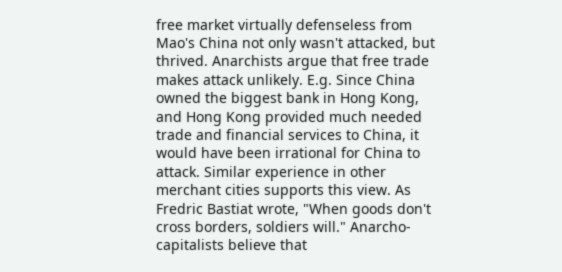free market virtually defenseless from Mao's China not only wasn't attacked, but thrived. Anarchists argue that free trade makes attack unlikely. E.g. Since China owned the biggest bank in Hong Kong, and Hong Kong provided much needed trade and financial services to China, it would have been irrational for China to attack. Similar experience in other merchant cities supports this view. As Fredric Bastiat wrote, "When goods don't cross borders, soldiers will." Anarcho-capitalists believe that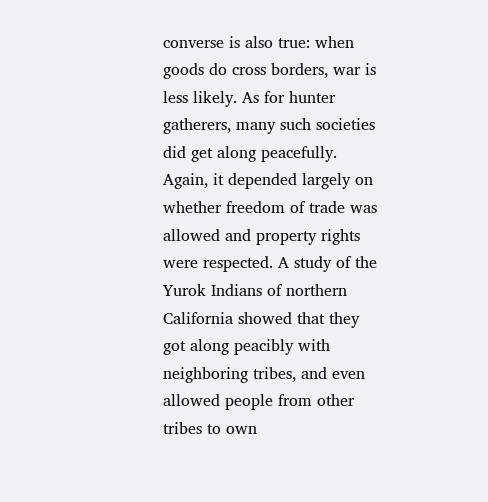converse is also true: when goods do cross borders, war is less likely. As for hunter gatherers, many such societies did get along peacefully. Again, it depended largely on whether freedom of trade was allowed and property rights were respected. A study of the Yurok Indians of northern California showed that they got along peacibly with neighboring tribes, and even allowed people from other tribes to own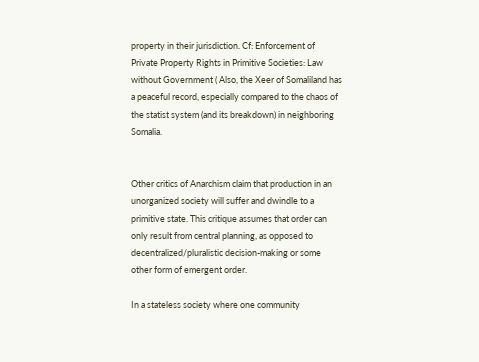property in their jurisdiction. Cf: Enforcement of Private Property Rights in Primitive Societies: Law without Government ( Also, the Xeer of Somaliland has a peaceful record, especially compared to the chaos of the statist system (and its breakdown) in neighboring Somalia.


Other critics of Anarchism claim that production in an unorganized society will suffer and dwindle to a primitive state. This critique assumes that order can only result from central planning, as opposed to decentralized/pluralistic decision-making or some other form of emergent order.

In a stateless society where one community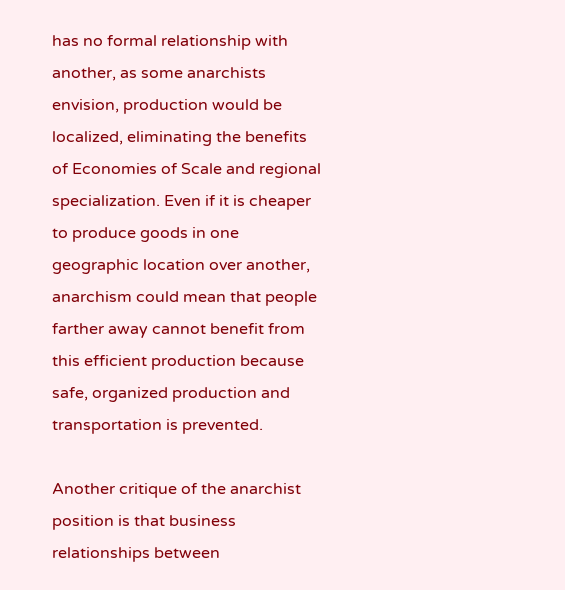has no formal relationship with another, as some anarchists envision, production would be localized, eliminating the benefits of Economies of Scale and regional specialization. Even if it is cheaper to produce goods in one geographic location over another, anarchism could mean that people farther away cannot benefit from this efficient production because safe, organized production and transportation is prevented.

Another critique of the anarchist position is that business relationships between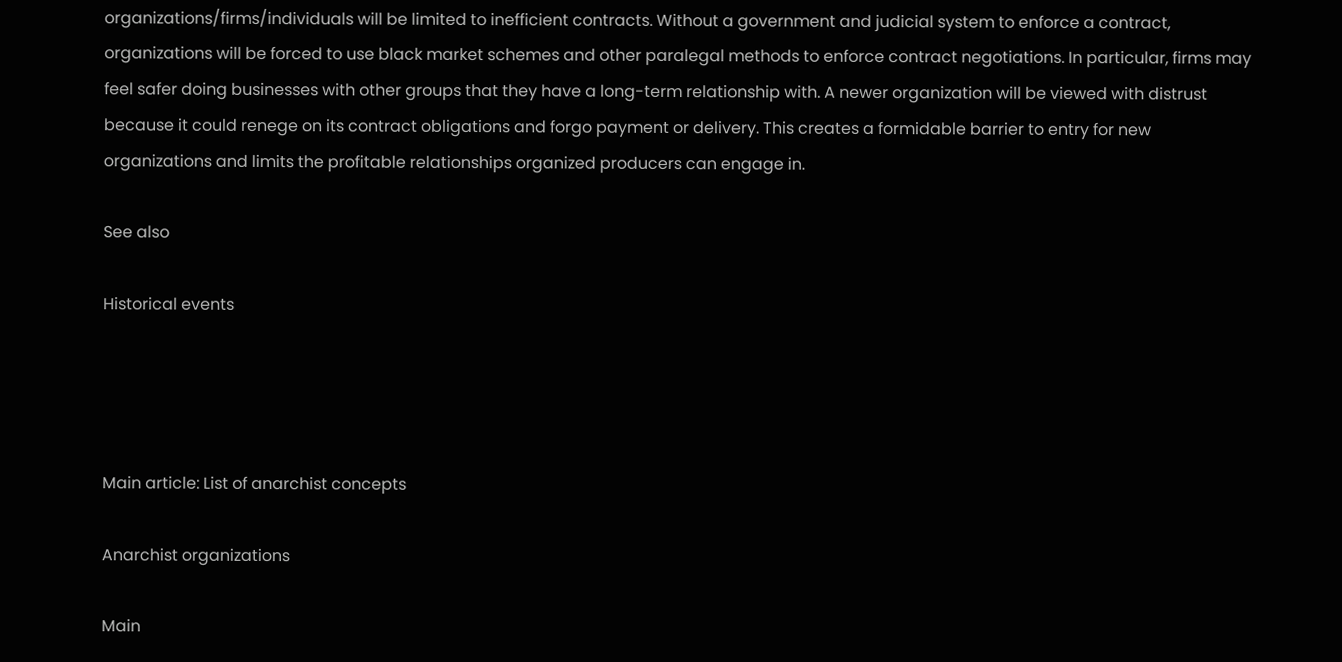organizations/firms/individuals will be limited to inefficient contracts. Without a government and judicial system to enforce a contract, organizations will be forced to use black market schemes and other paralegal methods to enforce contract negotiations. In particular, firms may feel safer doing businesses with other groups that they have a long-term relationship with. A newer organization will be viewed with distrust because it could renege on its contract obligations and forgo payment or delivery. This creates a formidable barrier to entry for new organizations and limits the profitable relationships organized producers can engage in.

See also

Historical events




Main article: List of anarchist concepts

Anarchist organizations

Main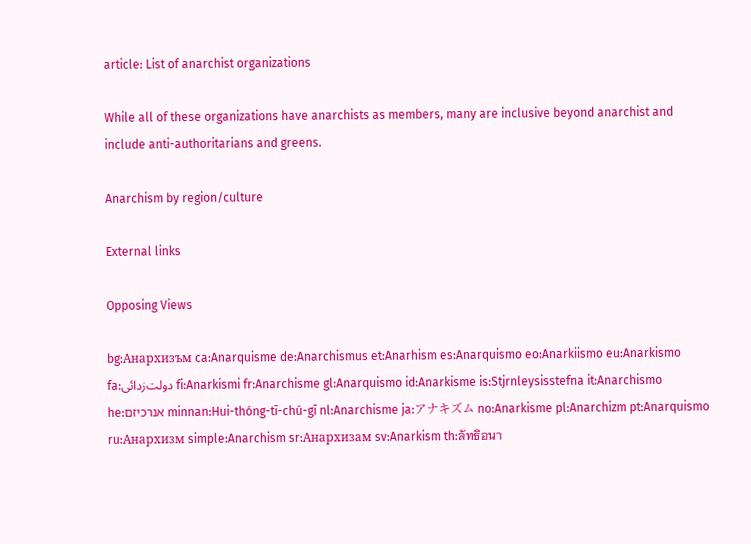article: List of anarchist organizations

While all of these organizations have anarchists as members, many are inclusive beyond anarchist and include anti-authoritarians and greens.

Anarchism by region/culture

External links

Opposing Views

bg:Анархизъм ca:Anarquisme de:Anarchismus et:Anarhism es:Anarquismo eo:Anarkiismo eu:Anarkismo fa:دولت‌زدائی fi:Anarkismi fr:Anarchisme gl:Anarquismo id:Anarkisme is:Stjrnleysisstefna it:Anarchismo he:אנרכיזם minnan:Hui-thóng-tī-chú-gī nl:Anarchisme ja:アナキズム no:Anarkisme pl:Anarchizm pt:Anarquismo ru:Анархизм simple:Anarchism sr:Анархизам sv:Anarkism th:ลัทธิอนา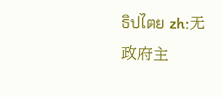ธิปไตย zh:无政府主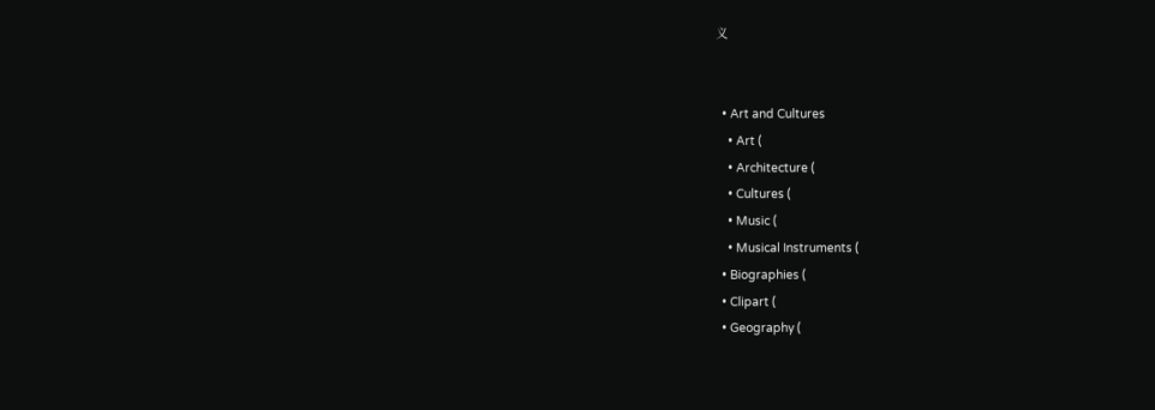义


  • Art and Cultures
    • Art (
    • Architecture (
    • Cultures (
    • Music (
    • Musical Instruments (
  • Biographies (
  • Clipart (
  • Geography (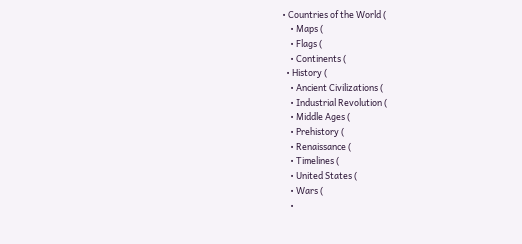• Countries of the World (
    • Maps (
    • Flags (
    • Continents (
  • History (
    • Ancient Civilizations (
    • Industrial Revolution (
    • Middle Ages (
    • Prehistory (
    • Renaissance (
    • Timelines (
    • United States (
    • Wars (
    •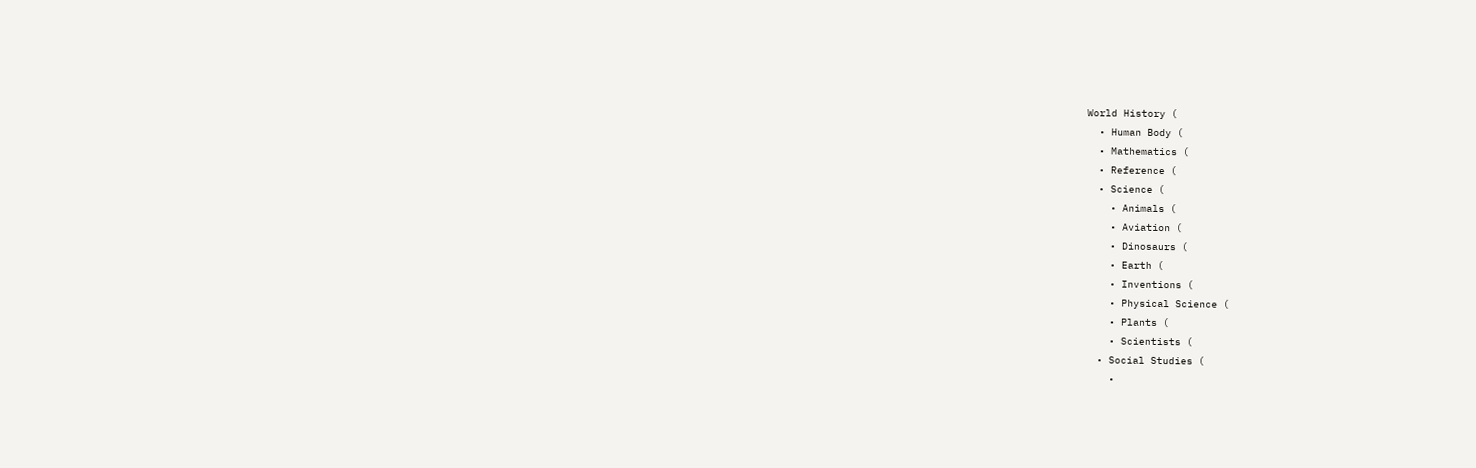World History (
  • Human Body (
  • Mathematics (
  • Reference (
  • Science (
    • Animals (
    • Aviation (
    • Dinosaurs (
    • Earth (
    • Inventions (
    • Physical Science (
    • Plants (
    • Scientists (
  • Social Studies (
    •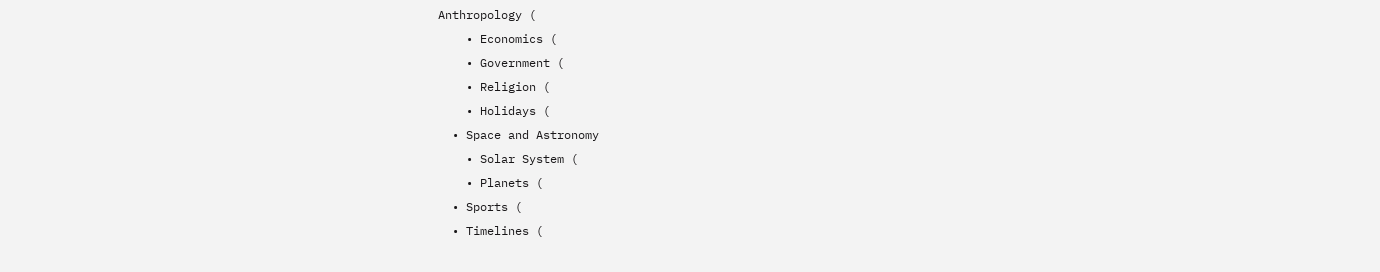Anthropology (
    • Economics (
    • Government (
    • Religion (
    • Holidays (
  • Space and Astronomy
    • Solar System (
    • Planets (
  • Sports (
  • Timelines (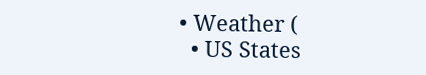• Weather (
  • US States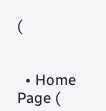(


  • Home Page (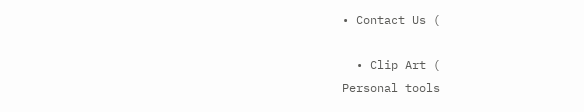• Contact Us (

  • Clip Art (
Personal tools